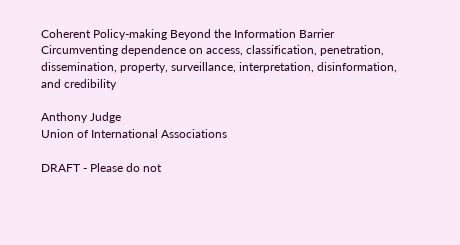Coherent Policy-making Beyond the Information Barrier
Circumventing dependence on access, classification, penetration, dissemination, property, surveillance, interpretation, disinformation, and credibility

Anthony Judge
Union of International Associations

DRAFT - Please do not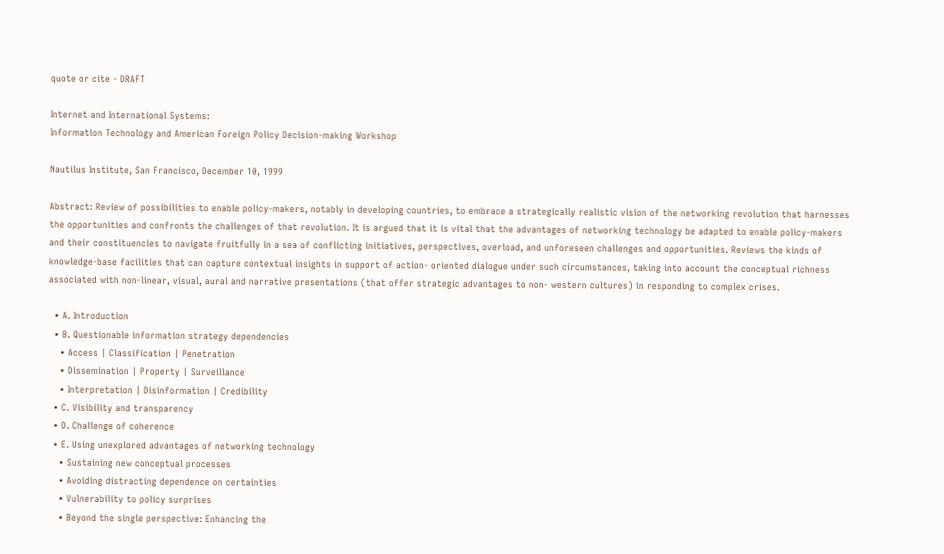quote or cite - DRAFT

Internet and International Systems:
Information Technology and American Foreign Policy Decision-making Workshop

Nautilus Institute, San Francisco, December 10, 1999

Abstract: Review of possibilities to enable policy-makers, notably in developing countries, to embrace a strategically realistic vision of the networking revolution that harnesses the opportunities and confronts the challenges of that revolution. It is argued that it is vital that the advantages of networking technology be adapted to enable policy-makers and their constituencies to navigate fruitfully in a sea of conflicting initiatives, perspectives, overload, and unforeseen challenges and opportunities. Reviews the kinds of knowledge-base facilities that can capture contextual insights in support of action- oriented dialogue under such circumstances, taking into account the conceptual richness associated with non-linear, visual, aural and narrative presentations (that offer strategic advantages to non- western cultures) in responding to complex crises.

  • A. Introduction
  • B. Questionable information strategy dependencies
    • Access | Classification | Penetration
    • Dissemination | Property | Surveillance
    • Interpretation | Disinformation | Credibility
  • C. Visibility and transparency
  • D. Challenge of coherence
  • E. Using unexplored advantages of networking technology
    • Sustaining new conceptual processes
    • Avoiding distracting dependence on certainties
    • Vulnerability to policy surprises
    • Beyond the single perspective: Enhancing the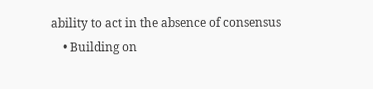ability to act in the absence of consensus
    • Building on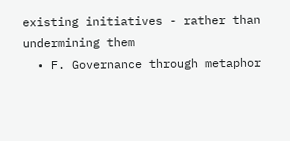existing initiatives - rather than undermining them
  • F. Governance through metaphor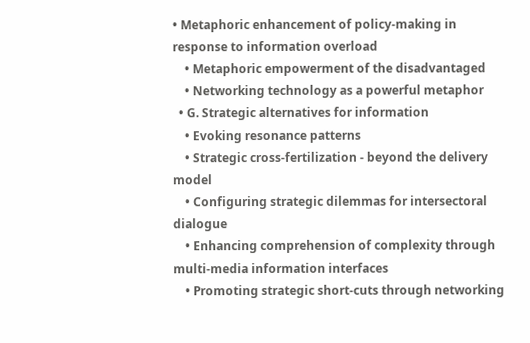• Metaphoric enhancement of policy-making in response to information overload
    • Metaphoric empowerment of the disadvantaged
    • Networking technology as a powerful metaphor
  • G. Strategic alternatives for information
    • Evoking resonance patterns
    • Strategic cross-fertilization - beyond the delivery model
    • Configuring strategic dilemmas for intersectoral dialogue
    • Enhancing comprehension of complexity through multi-media information interfaces
    • Promoting strategic short-cuts through networking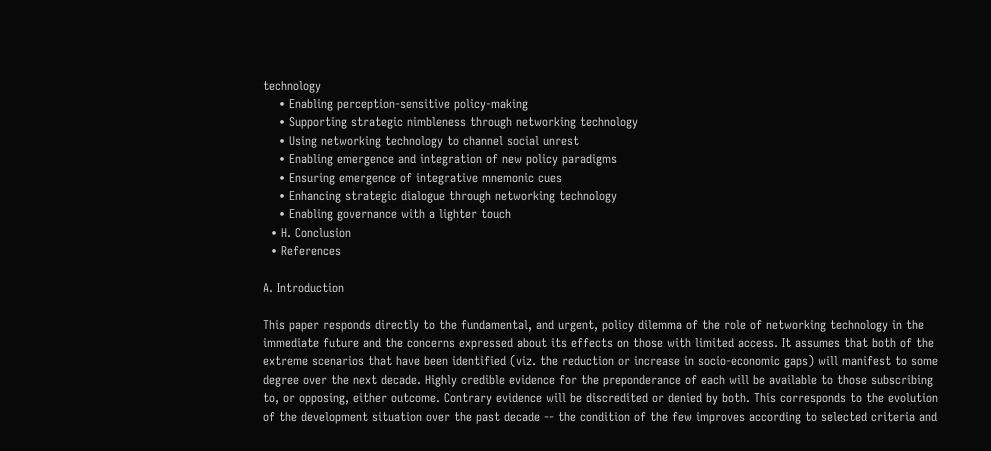technology
    • Enabling perception-sensitive policy-making
    • Supporting strategic nimbleness through networking technology
    • Using networking technology to channel social unrest
    • Enabling emergence and integration of new policy paradigms
    • Ensuring emergence of integrative mnemonic cues
    • Enhancing strategic dialogue through networking technology
    • Enabling governance with a lighter touch
  • H. Conclusion
  • References

A. Introduction

This paper responds directly to the fundamental, and urgent, policy dilemma of the role of networking technology in the immediate future and the concerns expressed about its effects on those with limited access. It assumes that both of the extreme scenarios that have been identified (viz. the reduction or increase in socio-economic gaps) will manifest to some degree over the next decade. Highly credible evidence for the preponderance of each will be available to those subscribing to, or opposing, either outcome. Contrary evidence will be discredited or denied by both. This corresponds to the evolution of the development situation over the past decade -- the condition of the few improves according to selected criteria and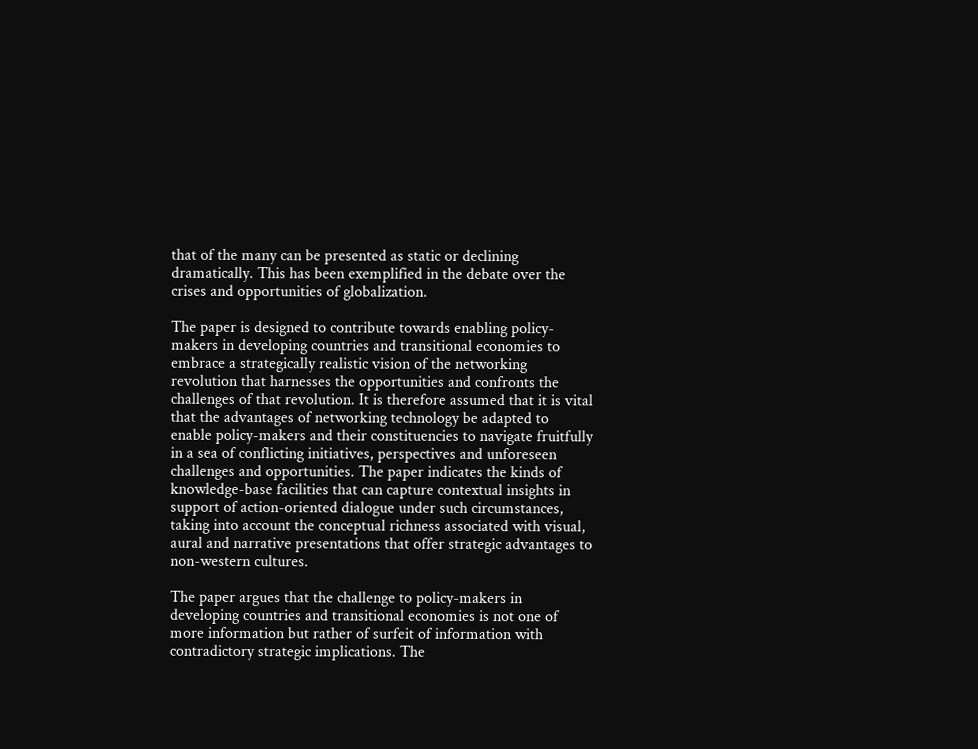that of the many can be presented as static or declining dramatically. This has been exemplified in the debate over the crises and opportunities of globalization.

The paper is designed to contribute towards enabling policy-makers in developing countries and transitional economies to embrace a strategically realistic vision of the networking revolution that harnesses the opportunities and confronts the challenges of that revolution. It is therefore assumed that it is vital that the advantages of networking technology be adapted to enable policy-makers and their constituencies to navigate fruitfully in a sea of conflicting initiatives, perspectives and unforeseen challenges and opportunities. The paper indicates the kinds of knowledge-base facilities that can capture contextual insights in support of action-oriented dialogue under such circumstances, taking into account the conceptual richness associated with visual, aural and narrative presentations that offer strategic advantages to non-western cultures.

The paper argues that the challenge to policy-makers in developing countries and transitional economies is not one of more information but rather of surfeit of information with contradictory strategic implications. The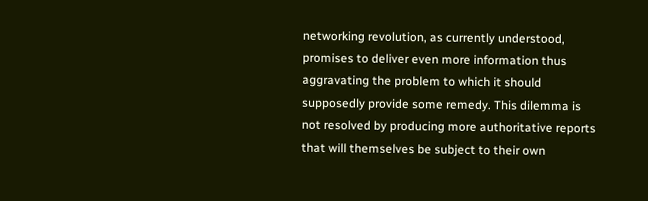networking revolution, as currently understood, promises to deliver even more information thus aggravating the problem to which it should supposedly provide some remedy. This dilemma is not resolved by producing more authoritative reports that will themselves be subject to their own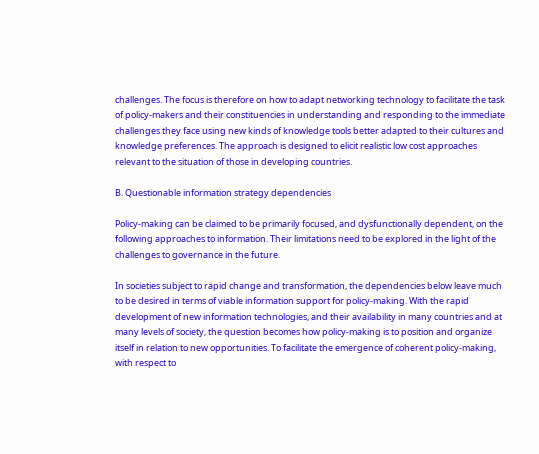challenges. The focus is therefore on how to adapt networking technology to facilitate the task of policy-makers and their constituencies in understanding and responding to the immediate challenges they face using new kinds of knowledge tools better adapted to their cultures and knowledge preferences. The approach is designed to elicit realistic low cost approaches relevant to the situation of those in developing countries.

B. Questionable information strategy dependencies

Policy-making can be claimed to be primarily focused, and dysfunctionally dependent, on the following approaches to information. Their limitations need to be explored in the light of the challenges to governance in the future.

In societies subject to rapid change and transformation, the dependencies below leave much to be desired in terms of viable information support for policy-making. With the rapid development of new information technologies, and their availability in many countries and at many levels of society, the question becomes how policy-making is to position and organize itself in relation to new opportunities. To facilitate the emergence of coherent policy-making, with respect to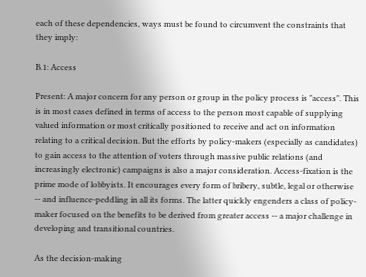each of these dependencies, ways must be found to circumvent the constraints that they imply:

B.1: Access

Present: A major concern for any person or group in the policy process is "access". This is in most cases defined in terms of access to the person most capable of supplying valued information or most critically positioned to receive and act on information relating to a critical decision. But the efforts by policy-makers (especially as candidates) to gain access to the attention of voters through massive public relations (and increasingly electronic) campaigns is also a major consideration. Access-fixation is the prime mode of lobbyists. It encourages every form of bribery, subtle, legal or otherwise -- and influence-peddling in all its forms. The latter quickly engenders a class of policy-maker focused on the benefits to be derived from greater access -- a major challenge in developing and transitional countries.

As the decision-making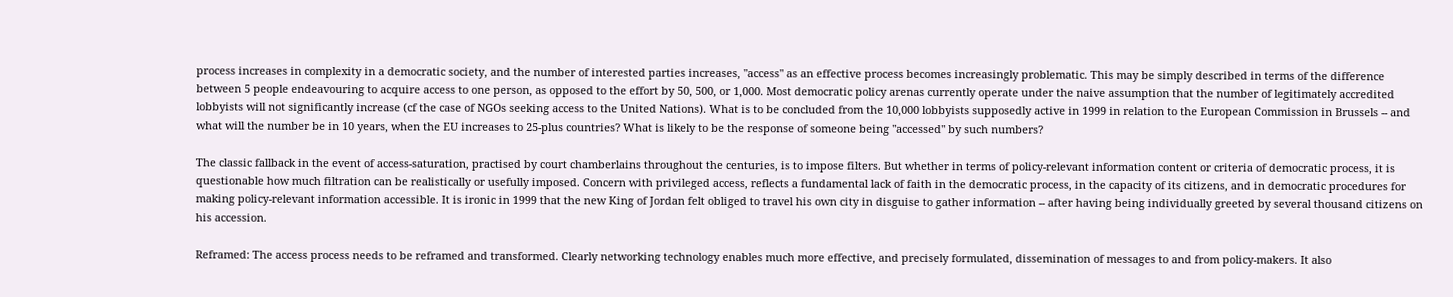process increases in complexity in a democratic society, and the number of interested parties increases, "access" as an effective process becomes increasingly problematic. This may be simply described in terms of the difference between 5 people endeavouring to acquire access to one person, as opposed to the effort by 50, 500, or 1,000. Most democratic policy arenas currently operate under the naive assumption that the number of legitimately accredited lobbyists will not significantly increase (cf the case of NGOs seeking access to the United Nations). What is to be concluded from the 10,000 lobbyists supposedly active in 1999 in relation to the European Commission in Brussels -- and what will the number be in 10 years, when the EU increases to 25-plus countries? What is likely to be the response of someone being "accessed" by such numbers?

The classic fallback in the event of access-saturation, practised by court chamberlains throughout the centuries, is to impose filters. But whether in terms of policy-relevant information content or criteria of democratic process, it is questionable how much filtration can be realistically or usefully imposed. Concern with privileged access, reflects a fundamental lack of faith in the democratic process, in the capacity of its citizens, and in democratic procedures for making policy-relevant information accessible. It is ironic in 1999 that the new King of Jordan felt obliged to travel his own city in disguise to gather information -- after having being individually greeted by several thousand citizens on his accession.

Reframed: The access process needs to be reframed and transformed. Clearly networking technology enables much more effective, and precisely formulated, dissemination of messages to and from policy-makers. It also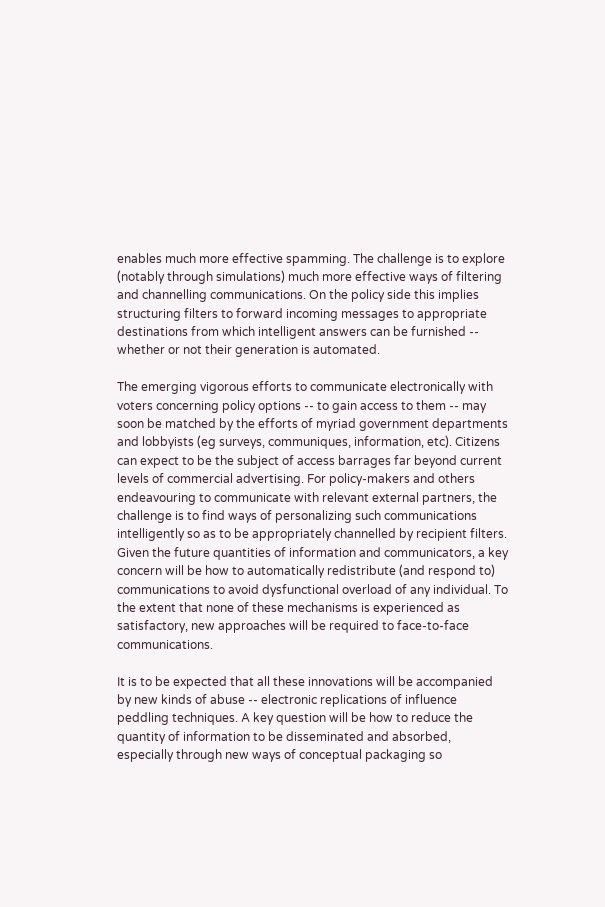enables much more effective spamming. The challenge is to explore (notably through simulations) much more effective ways of filtering and channelling communications. On the policy side this implies structuring filters to forward incoming messages to appropriate destinations from which intelligent answers can be furnished -- whether or not their generation is automated.

The emerging vigorous efforts to communicate electronically with voters concerning policy options -- to gain access to them -- may soon be matched by the efforts of myriad government departments and lobbyists (eg surveys, communiques, information, etc). Citizens can expect to be the subject of access barrages far beyond current levels of commercial advertising. For policy-makers and others endeavouring to communicate with relevant external partners, the challenge is to find ways of personalizing such communications intelligently so as to be appropriately channelled by recipient filters. Given the future quantities of information and communicators, a key concern will be how to automatically redistribute (and respond to) communications to avoid dysfunctional overload of any individual. To the extent that none of these mechanisms is experienced as satisfactory, new approaches will be required to face-to-face communications.

It is to be expected that all these innovations will be accompanied by new kinds of abuse -- electronic replications of influence peddling techniques. A key question will be how to reduce the quantity of information to be disseminated and absorbed, especially through new ways of conceptual packaging so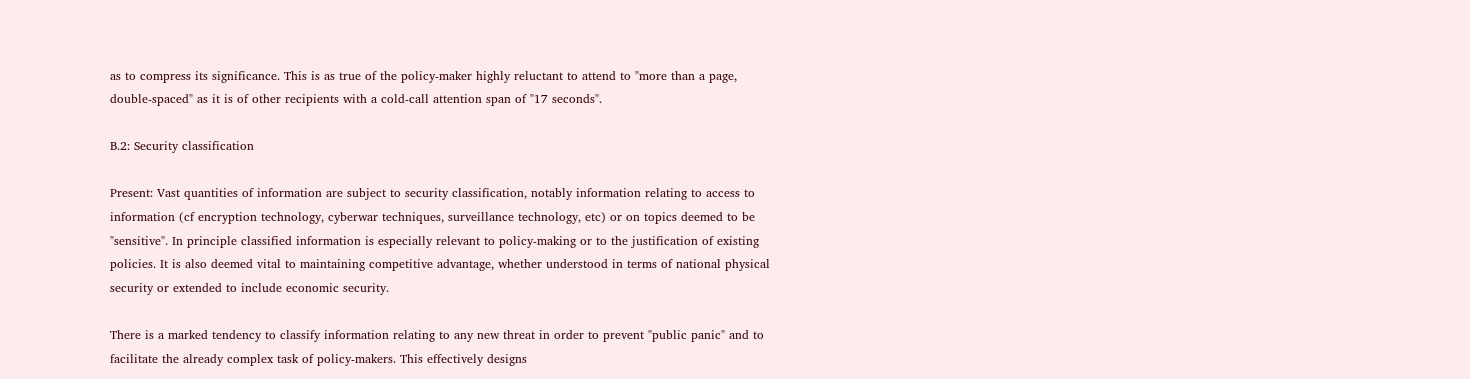as to compress its significance. This is as true of the policy-maker highly reluctant to attend to "more than a page, double-spaced" as it is of other recipients with a cold-call attention span of "17 seconds".

B.2: Security classification

Present: Vast quantities of information are subject to security classification, notably information relating to access to information (cf encryption technology, cyberwar techniques, surveillance technology, etc) or on topics deemed to be "sensitive". In principle classified information is especially relevant to policy-making or to the justification of existing policies. It is also deemed vital to maintaining competitive advantage, whether understood in terms of national physical security or extended to include economic security.

There is a marked tendency to classify information relating to any new threat in order to prevent "public panic" and to facilitate the already complex task of policy-makers. This effectively designs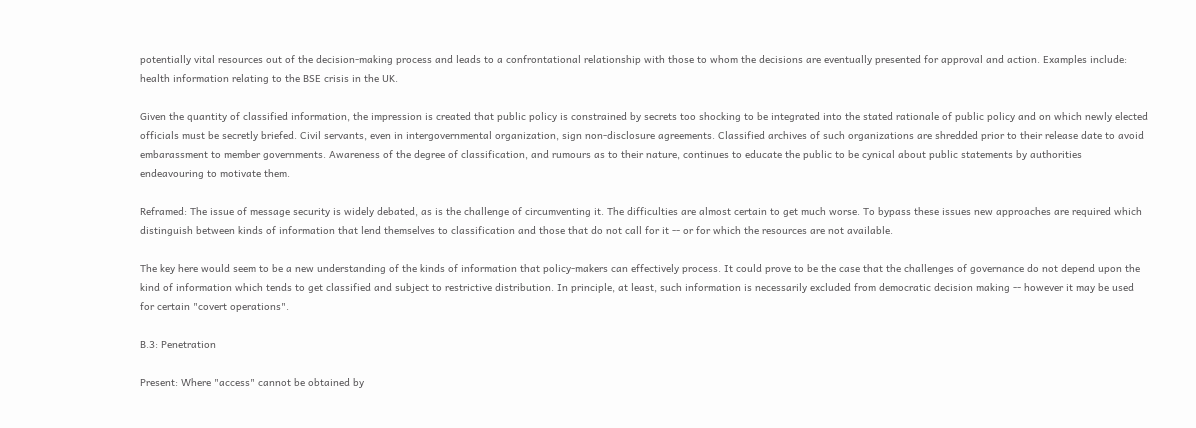potentially vital resources out of the decision-making process and leads to a confrontational relationship with those to whom the decisions are eventually presented for approval and action. Examples include: health information relating to the BSE crisis in the UK.

Given the quantity of classified information, the impression is created that public policy is constrained by secrets too shocking to be integrated into the stated rationale of public policy and on which newly elected officials must be secretly briefed. Civil servants, even in intergovernmental organization, sign non-disclosure agreements. Classified archives of such organizations are shredded prior to their release date to avoid embarassment to member governments. Awareness of the degree of classification, and rumours as to their nature, continues to educate the public to be cynical about public statements by authorities endeavouring to motivate them.

Reframed: The issue of message security is widely debated, as is the challenge of circumventing it. The difficulties are almost certain to get much worse. To bypass these issues new approaches are required which distinguish between kinds of information that lend themselves to classification and those that do not call for it -- or for which the resources are not available.

The key here would seem to be a new understanding of the kinds of information that policy-makers can effectively process. It could prove to be the case that the challenges of governance do not depend upon the kind of information which tends to get classified and subject to restrictive distribution. In principle, at least, such information is necessarily excluded from democratic decision making -- however it may be used for certain "covert operations".

B.3: Penetration

Present: Where "access" cannot be obtained by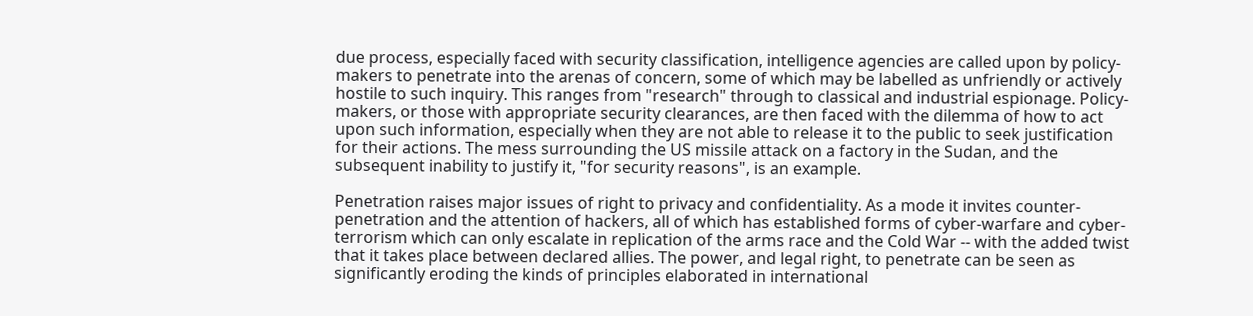due process, especially faced with security classification, intelligence agencies are called upon by policy-makers to penetrate into the arenas of concern, some of which may be labelled as unfriendly or actively hostile to such inquiry. This ranges from "research" through to classical and industrial espionage. Policy-makers, or those with appropriate security clearances, are then faced with the dilemma of how to act upon such information, especially when they are not able to release it to the public to seek justification for their actions. The mess surrounding the US missile attack on a factory in the Sudan, and the subsequent inability to justify it, "for security reasons", is an example.

Penetration raises major issues of right to privacy and confidentiality. As a mode it invites counter-penetration and the attention of hackers, all of which has established forms of cyber-warfare and cyber-terrorism which can only escalate in replication of the arms race and the Cold War -- with the added twist that it takes place between declared allies. The power, and legal right, to penetrate can be seen as significantly eroding the kinds of principles elaborated in international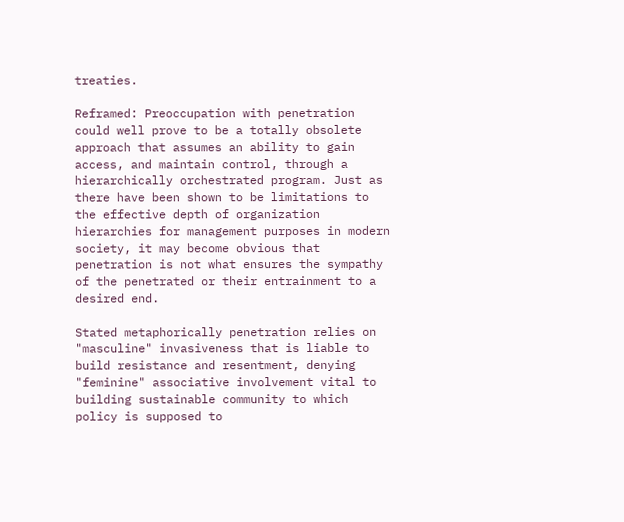treaties.

Reframed: Preoccupation with penetration could well prove to be a totally obsolete approach that assumes an ability to gain access, and maintain control, through a hierarchically orchestrated program. Just as there have been shown to be limitations to the effective depth of organization hierarchies for management purposes in modern society, it may become obvious that penetration is not what ensures the sympathy of the penetrated or their entrainment to a desired end.

Stated metaphorically penetration relies on "masculine" invasiveness that is liable to build resistance and resentment, denying "feminine" associative involvement vital to building sustainable community to which policy is supposed to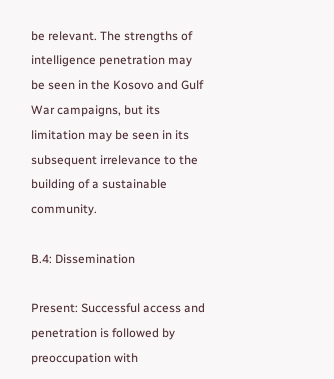be relevant. The strengths of intelligence penetration may be seen in the Kosovo and Gulf War campaigns, but its limitation may be seen in its subsequent irrelevance to the building of a sustainable community.

B.4: Dissemination

Present: Successful access and penetration is followed by preoccupation with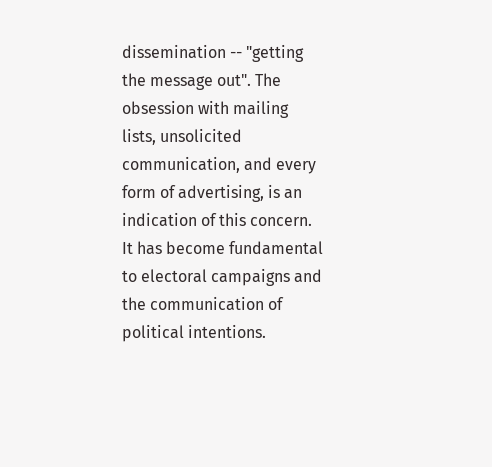dissemination -- "getting the message out". The obsession with mailing lists, unsolicited communication, and every form of advertising, is an indication of this concern. It has become fundamental to electoral campaigns and the communication of political intentions.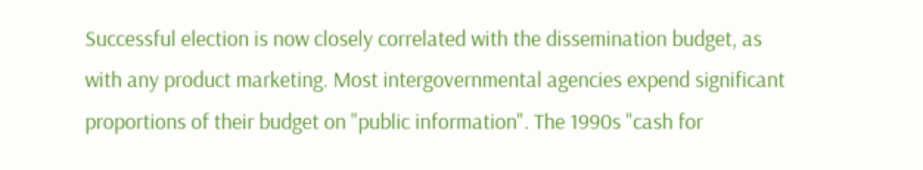Successful election is now closely correlated with the dissemination budget, as with any product marketing. Most intergovernmental agencies expend significant proportions of their budget on "public information". The 1990s "cash for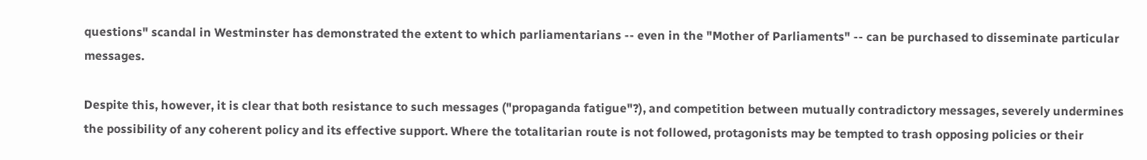questions" scandal in Westminster has demonstrated the extent to which parliamentarians -- even in the "Mother of Parliaments" -- can be purchased to disseminate particular messages.

Despite this, however, it is clear that both resistance to such messages ("propaganda fatigue"?), and competition between mutually contradictory messages, severely undermines the possibility of any coherent policy and its effective support. Where the totalitarian route is not followed, protagonists may be tempted to trash opposing policies or their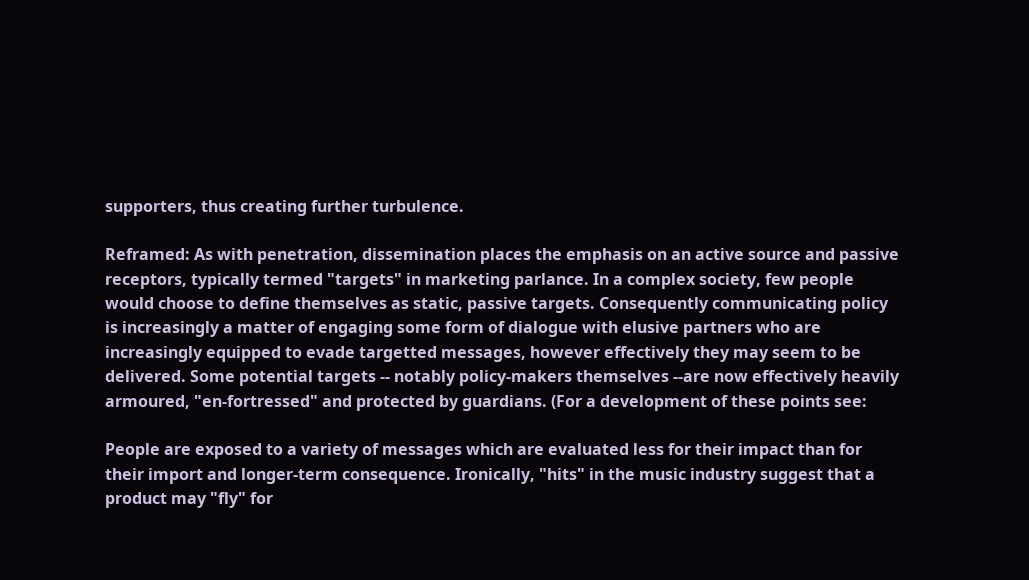supporters, thus creating further turbulence.

Reframed: As with penetration, dissemination places the emphasis on an active source and passive receptors, typically termed "targets" in marketing parlance. In a complex society, few people would choose to define themselves as static, passive targets. Consequently communicating policy is increasingly a matter of engaging some form of dialogue with elusive partners who are increasingly equipped to evade targetted messages, however effectively they may seem to be delivered. Some potential targets -- notably policy-makers themselves --are now effectively heavily armoured, "en-fortressed" and protected by guardians. (For a development of these points see:

People are exposed to a variety of messages which are evaluated less for their impact than for their import and longer-term consequence. Ironically, "hits" in the music industry suggest that a product may "fly" for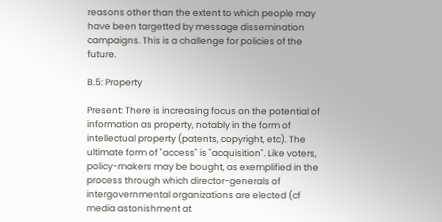reasons other than the extent to which people may have been targetted by message dissemination campaigns. This is a challenge for policies of the future.

B.5: Property

Present: There is increasing focus on the potential of information as property, notably in the form of intellectual property (patents, copyright, etc). The ultimate form of "access" is "acquisition". Like voters, policy-makers may be bought, as exemplified in the process through which director-generals of intergovernmental organizations are elected (cf media astonishment at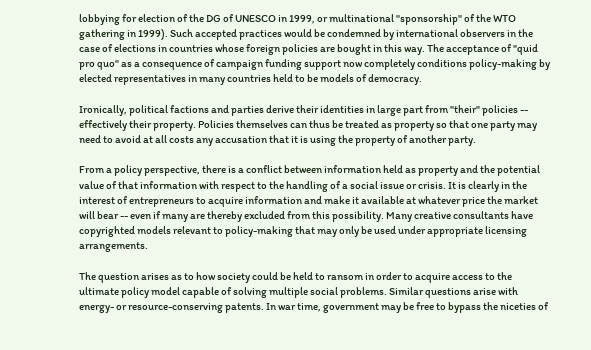lobbying for election of the DG of UNESCO in 1999, or multinational "sponsorship" of the WTO gathering in 1999). Such accepted practices would be condemned by international observers in the case of elections in countries whose foreign policies are bought in this way. The acceptance of "quid pro quo" as a consequence of campaign funding support now completely conditions policy-making by elected representatives in many countries held to be models of democracy.

Ironically, political factions and parties derive their identities in large part from "their" policies -- effectively their property. Policies themselves can thus be treated as property so that one party may need to avoid at all costs any accusation that it is using the property of another party.

From a policy perspective, there is a conflict between information held as property and the potential value of that information with respect to the handling of a social issue or crisis. It is clearly in the interest of entrepreneurs to acquire information and make it available at whatever price the market will bear -- even if many are thereby excluded from this possibility. Many creative consultants have copyrighted models relevant to policy-making that may only be used under appropriate licensing arrangements.

The question arises as to how society could be held to ransom in order to acquire access to the ultimate policy model capable of solving multiple social problems. Similar questions arise with energy- or resource-conserving patents. In war time, government may be free to bypass the niceties of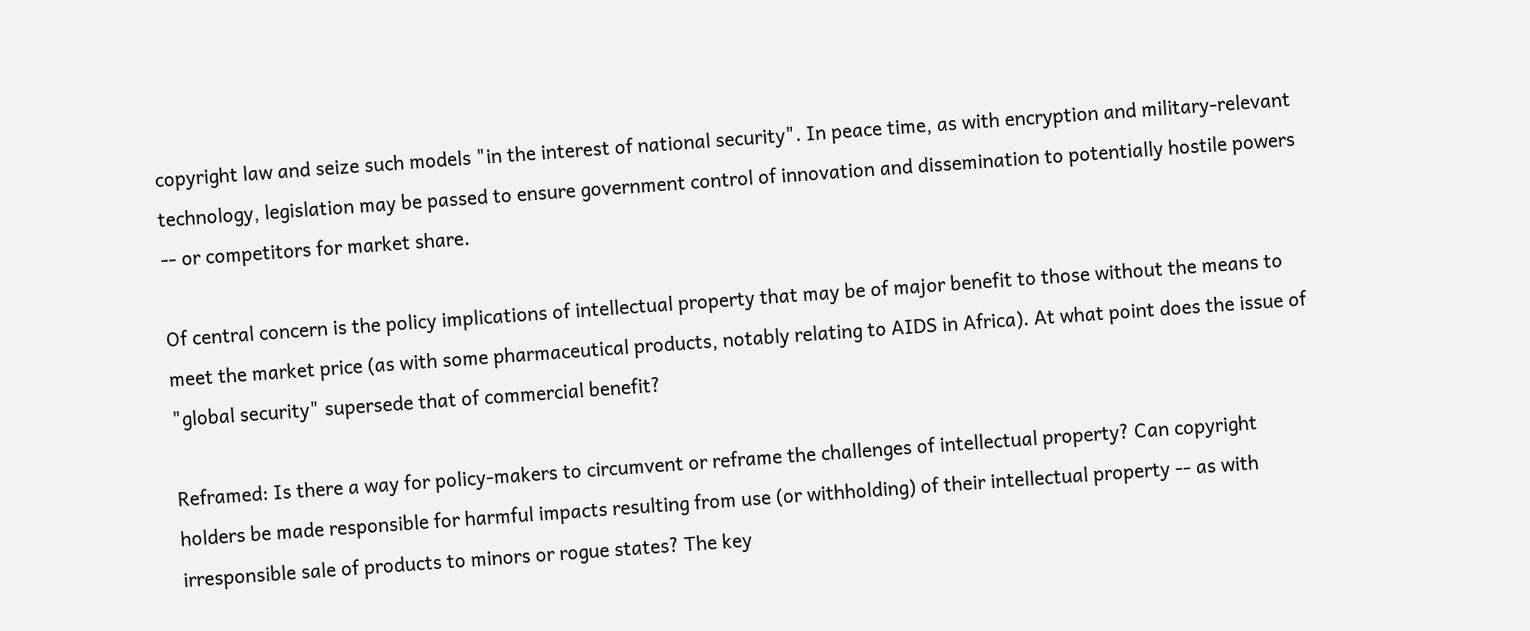copyright law and seize such models "in the interest of national security". In peace time, as with encryption and military-relevant technology, legislation may be passed to ensure government control of innovation and dissemination to potentially hostile powers -- or competitors for market share.

Of central concern is the policy implications of intellectual property that may be of major benefit to those without the means to meet the market price (as with some pharmaceutical products, notably relating to AIDS in Africa). At what point does the issue of "global security" supersede that of commercial benefit?

Reframed: Is there a way for policy-makers to circumvent or reframe the challenges of intellectual property? Can copyright holders be made responsible for harmful impacts resulting from use (or withholding) of their intellectual property -- as with irresponsible sale of products to minors or rogue states? The key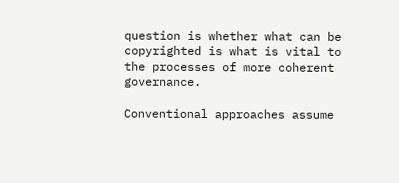question is whether what can be copyrighted is what is vital to the processes of more coherent governance.

Conventional approaches assume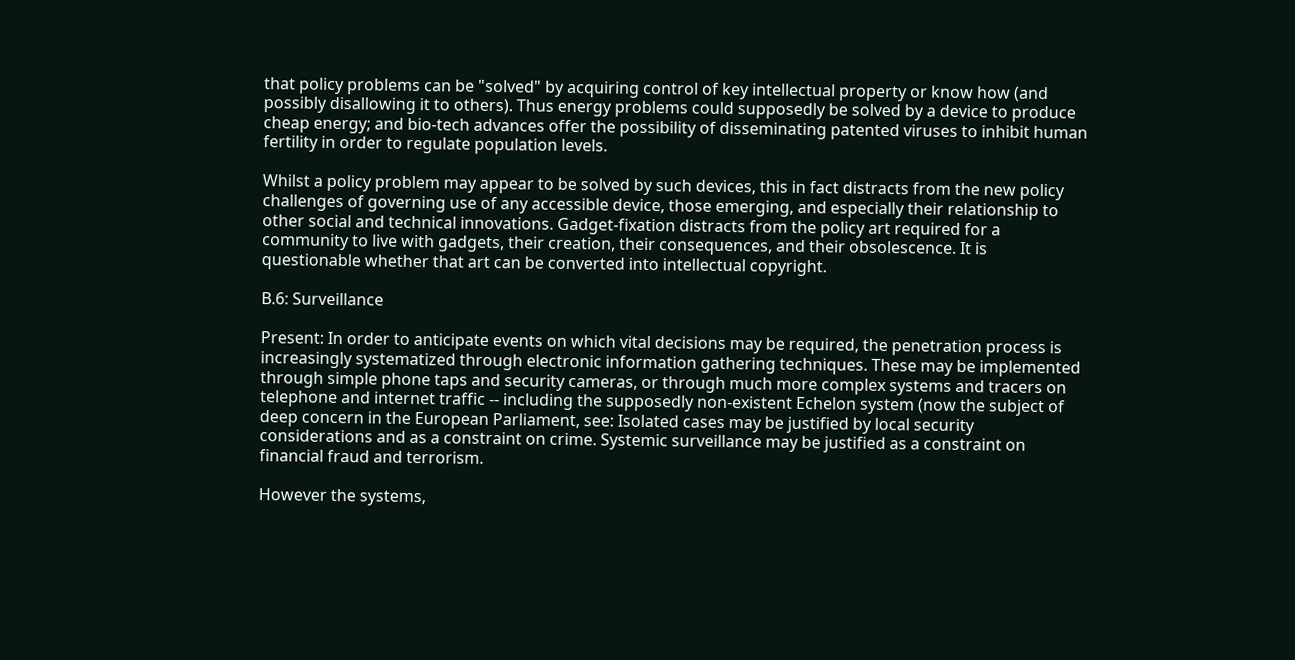that policy problems can be "solved" by acquiring control of key intellectual property or know how (and possibly disallowing it to others). Thus energy problems could supposedly be solved by a device to produce cheap energy; and bio-tech advances offer the possibility of disseminating patented viruses to inhibit human fertility in order to regulate population levels.

Whilst a policy problem may appear to be solved by such devices, this in fact distracts from the new policy challenges of governing use of any accessible device, those emerging, and especially their relationship to other social and technical innovations. Gadget-fixation distracts from the policy art required for a community to live with gadgets, their creation, their consequences, and their obsolescence. It is questionable whether that art can be converted into intellectual copyright.

B.6: Surveillance

Present: In order to anticipate events on which vital decisions may be required, the penetration process is increasingly systematized through electronic information gathering techniques. These may be implemented through simple phone taps and security cameras, or through much more complex systems and tracers on telephone and internet traffic -- including the supposedly non-existent Echelon system (now the subject of deep concern in the European Parliament, see: Isolated cases may be justified by local security considerations and as a constraint on crime. Systemic surveillance may be justified as a constraint on financial fraud and terrorism.

However the systems,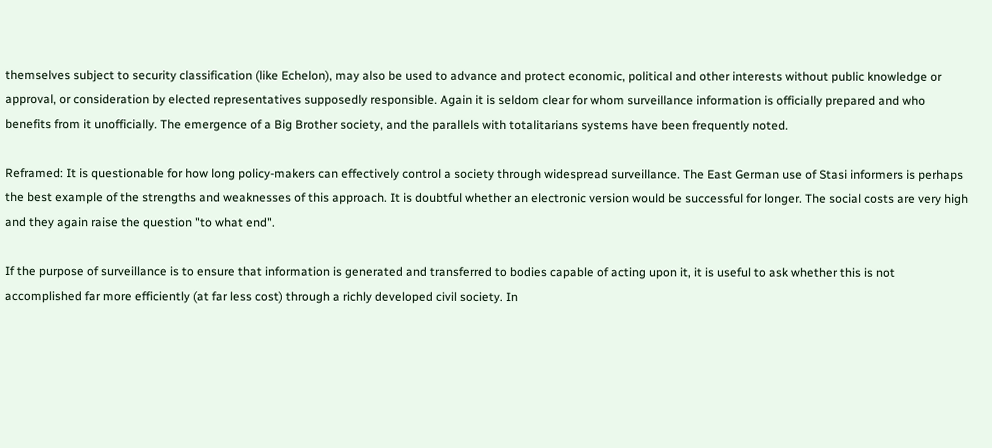themselves subject to security classification (like Echelon), may also be used to advance and protect economic, political and other interests without public knowledge or approval, or consideration by elected representatives supposedly responsible. Again it is seldom clear for whom surveillance information is officially prepared and who benefits from it unofficially. The emergence of a Big Brother society, and the parallels with totalitarians systems have been frequently noted.

Reframed: It is questionable for how long policy-makers can effectively control a society through widespread surveillance. The East German use of Stasi informers is perhaps the best example of the strengths and weaknesses of this approach. It is doubtful whether an electronic version would be successful for longer. The social costs are very high and they again raise the question "to what end".

If the purpose of surveillance is to ensure that information is generated and transferred to bodies capable of acting upon it, it is useful to ask whether this is not accomplished far more efficiently (at far less cost) through a richly developed civil society. In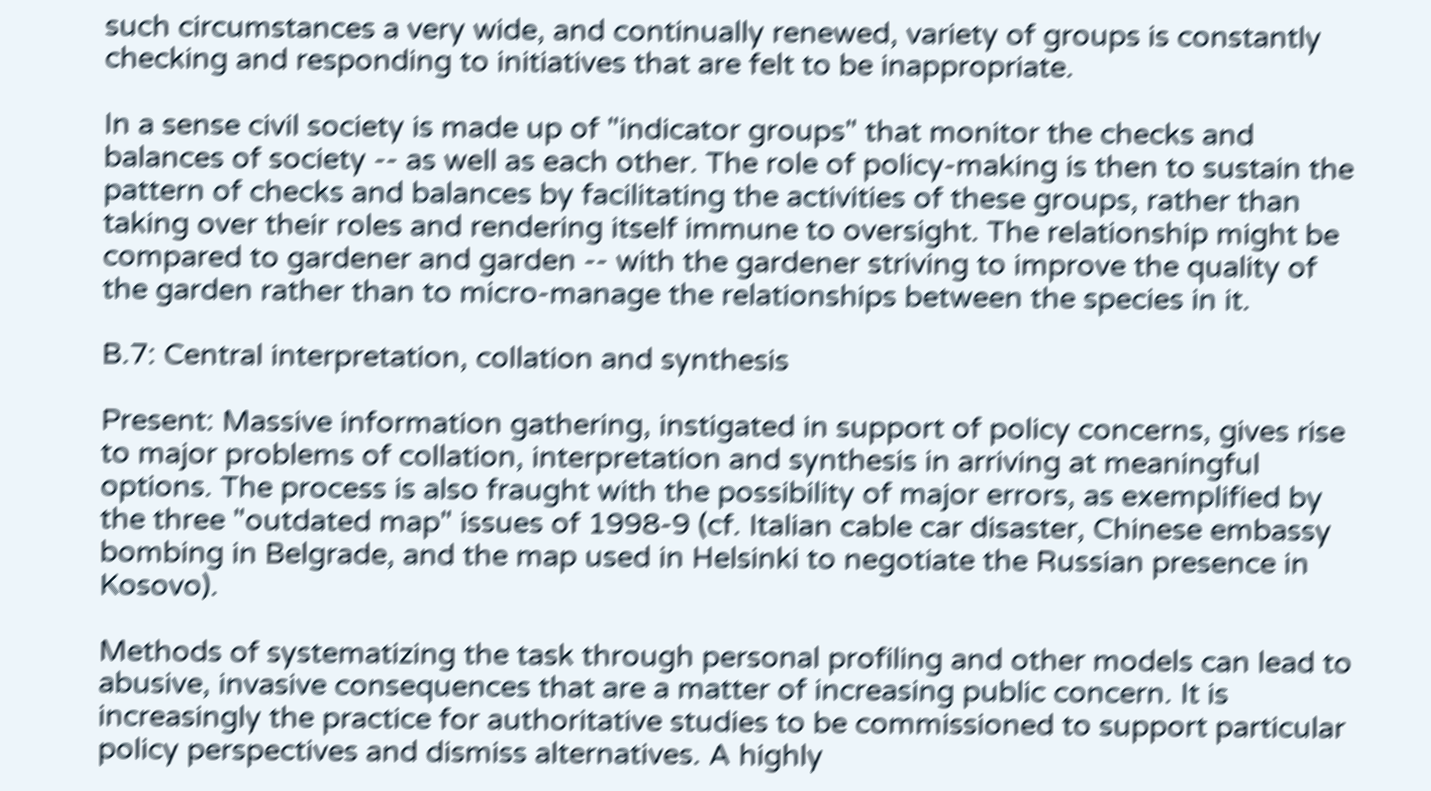such circumstances a very wide, and continually renewed, variety of groups is constantly checking and responding to initiatives that are felt to be inappropriate.

In a sense civil society is made up of "indicator groups" that monitor the checks and balances of society -- as well as each other. The role of policy-making is then to sustain the pattern of checks and balances by facilitating the activities of these groups, rather than taking over their roles and rendering itself immune to oversight. The relationship might be compared to gardener and garden -- with the gardener striving to improve the quality of the garden rather than to micro-manage the relationships between the species in it.

B.7: Central interpretation, collation and synthesis

Present: Massive information gathering, instigated in support of policy concerns, gives rise to major problems of collation, interpretation and synthesis in arriving at meaningful options. The process is also fraught with the possibility of major errors, as exemplified by the three "outdated map" issues of 1998-9 (cf. Italian cable car disaster, Chinese embassy bombing in Belgrade, and the map used in Helsinki to negotiate the Russian presence in Kosovo).

Methods of systematizing the task through personal profiling and other models can lead to abusive, invasive consequences that are a matter of increasing public concern. It is increasingly the practice for authoritative studies to be commissioned to support particular policy perspectives and dismiss alternatives. A highly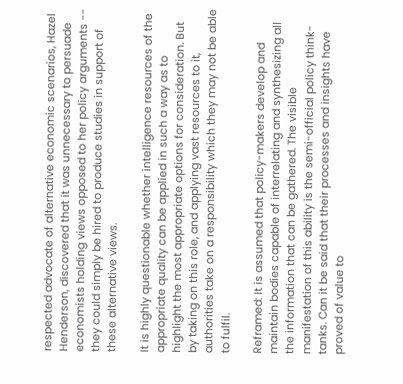respected advocate of alternative economic scenarios, Hazel Henderson, discovered that it was unnecessary to persuade economists holding views opposed to her policy arguments -- they could simply be hired to produce studies in support of these alternative views.

It is highly questionable whether intelligence resources of the appropriate quality can be applied in such a way as to highlight the most appropriate options for consideration. But by taking on this role, and applying vast resources to it, authorities take on a responsibility which they may not be able to fulfil.

Reframed: It is assumed that policy-makers develop and maintain bodies capable of interrelating and synthesizing all the information that can be gathered. The visible manifestation of this ability is the semi-official policy think-tanks. Can it be said that their processes and insights have proved of value to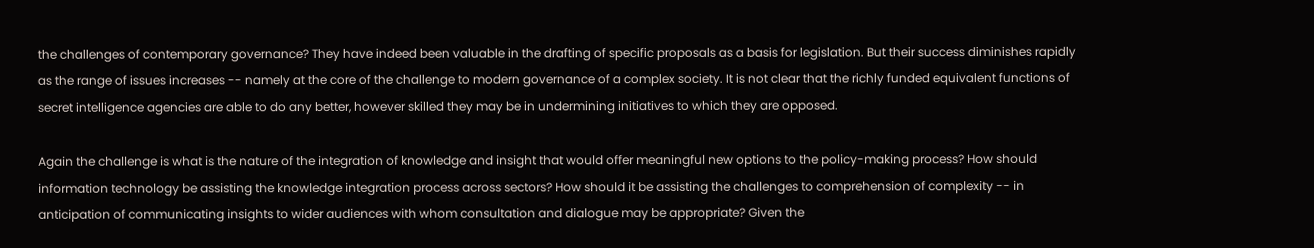the challenges of contemporary governance? They have indeed been valuable in the drafting of specific proposals as a basis for legislation. But their success diminishes rapidly as the range of issues increases -- namely at the core of the challenge to modern governance of a complex society. It is not clear that the richly funded equivalent functions of secret intelligence agencies are able to do any better, however skilled they may be in undermining initiatives to which they are opposed.

Again the challenge is what is the nature of the integration of knowledge and insight that would offer meaningful new options to the policy-making process? How should information technology be assisting the knowledge integration process across sectors? How should it be assisting the challenges to comprehension of complexity -- in anticipation of communicating insights to wider audiences with whom consultation and dialogue may be appropriate? Given the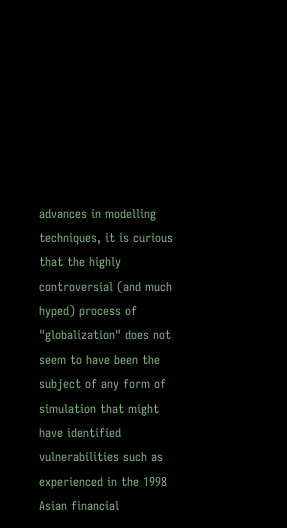advances in modelling techniques, it is curious that the highly controversial (and much hyped) process of "globalization" does not seem to have been the subject of any form of simulation that might have identified vulnerabilities such as experienced in the 1998 Asian financial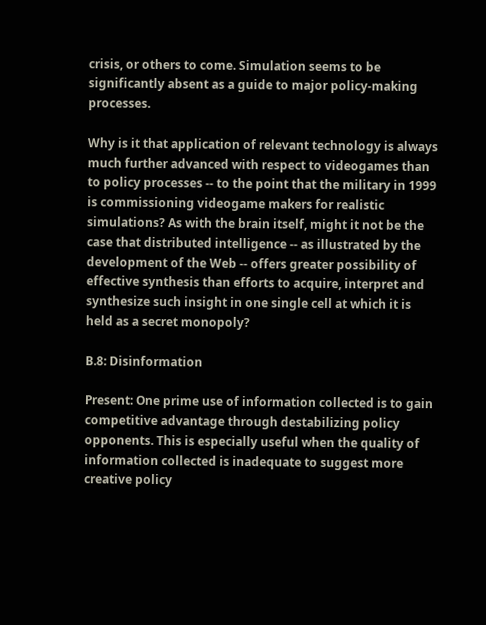crisis, or others to come. Simulation seems to be significantly absent as a guide to major policy-making processes.

Why is it that application of relevant technology is always much further advanced with respect to videogames than to policy processes -- to the point that the military in 1999 is commissioning videogame makers for realistic simulations? As with the brain itself, might it not be the case that distributed intelligence -- as illustrated by the development of the Web -- offers greater possibility of effective synthesis than efforts to acquire, interpret and synthesize such insight in one single cell at which it is held as a secret monopoly?

B.8: Disinformation

Present: One prime use of information collected is to gain competitive advantage through destabilizing policy opponents. This is especially useful when the quality of information collected is inadequate to suggest more creative policy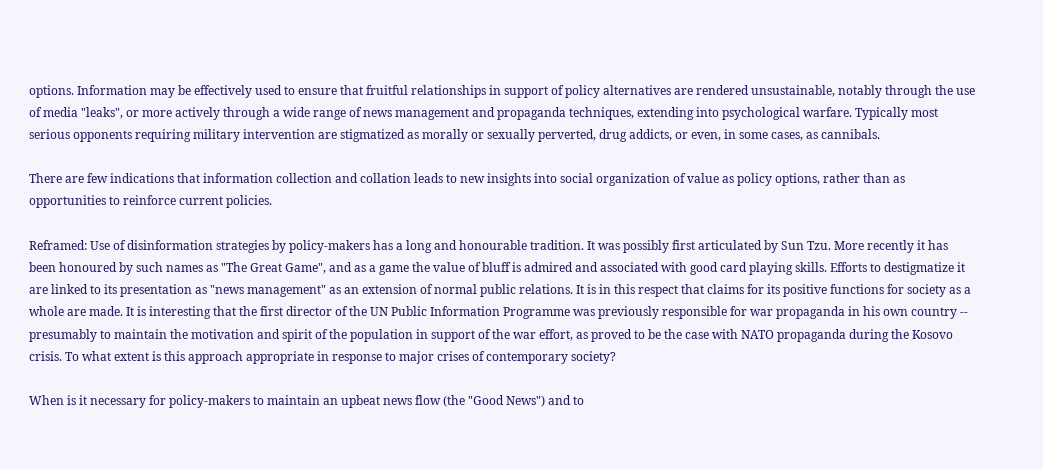options. Information may be effectively used to ensure that fruitful relationships in support of policy alternatives are rendered unsustainable, notably through the use of media "leaks", or more actively through a wide range of news management and propaganda techniques, extending into psychological warfare. Typically most serious opponents requiring military intervention are stigmatized as morally or sexually perverted, drug addicts, or even, in some cases, as cannibals.

There are few indications that information collection and collation leads to new insights into social organization of value as policy options, rather than as opportunities to reinforce current policies.

Reframed: Use of disinformation strategies by policy-makers has a long and honourable tradition. It was possibly first articulated by Sun Tzu. More recently it has been honoured by such names as "The Great Game", and as a game the value of bluff is admired and associated with good card playing skills. Efforts to destigmatize it are linked to its presentation as "news management" as an extension of normal public relations. It is in this respect that claims for its positive functions for society as a whole are made. It is interesting that the first director of the UN Public Information Programme was previously responsible for war propaganda in his own country -- presumably to maintain the motivation and spirit of the population in support of the war effort, as proved to be the case with NATO propaganda during the Kosovo crisis. To what extent is this approach appropriate in response to major crises of contemporary society?

When is it necessary for policy-makers to maintain an upbeat news flow (the "Good News") and to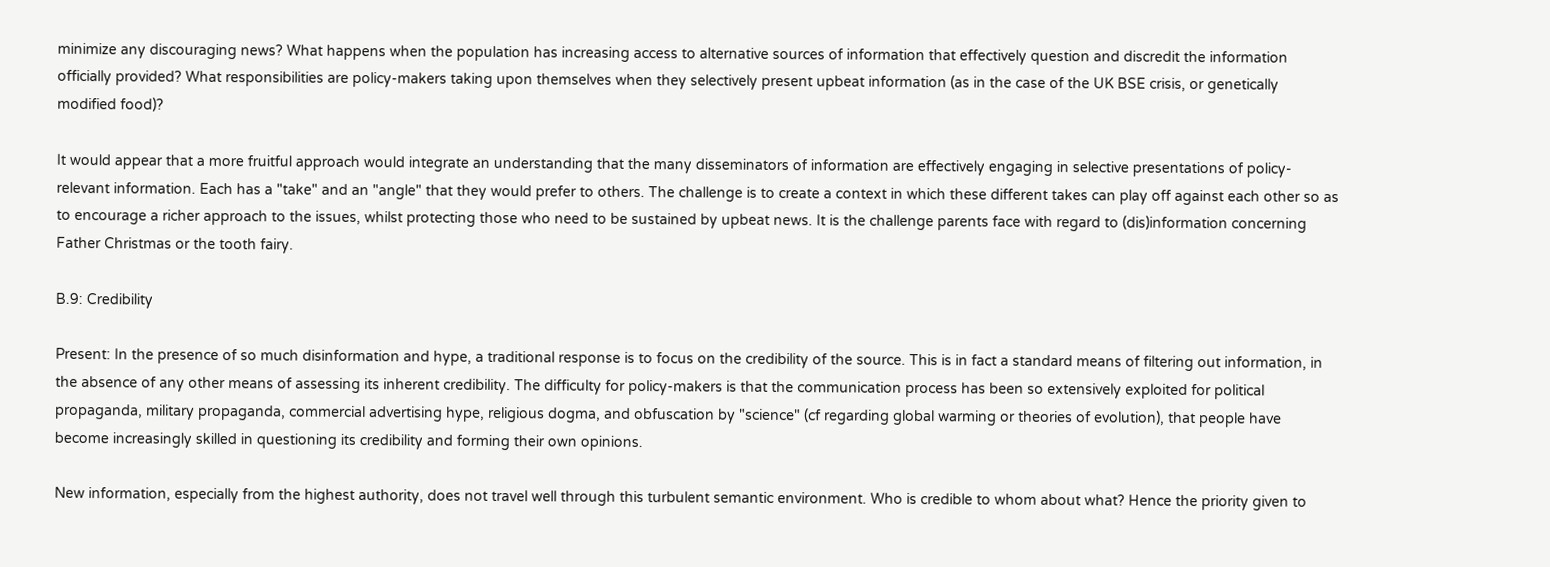minimize any discouraging news? What happens when the population has increasing access to alternative sources of information that effectively question and discredit the information officially provided? What responsibilities are policy-makers taking upon themselves when they selectively present upbeat information (as in the case of the UK BSE crisis, or genetically modified food)?

It would appear that a more fruitful approach would integrate an understanding that the many disseminators of information are effectively engaging in selective presentations of policy-relevant information. Each has a "take" and an "angle" that they would prefer to others. The challenge is to create a context in which these different takes can play off against each other so as to encourage a richer approach to the issues, whilst protecting those who need to be sustained by upbeat news. It is the challenge parents face with regard to (dis)information concerning Father Christmas or the tooth fairy.

B.9: Credibility

Present: In the presence of so much disinformation and hype, a traditional response is to focus on the credibility of the source. This is in fact a standard means of filtering out information, in the absence of any other means of assessing its inherent credibility. The difficulty for policy-makers is that the communication process has been so extensively exploited for political propaganda, military propaganda, commercial advertising hype, religious dogma, and obfuscation by "science" (cf regarding global warming or theories of evolution), that people have become increasingly skilled in questioning its credibility and forming their own opinions.

New information, especially from the highest authority, does not travel well through this turbulent semantic environment. Who is credible to whom about what? Hence the priority given to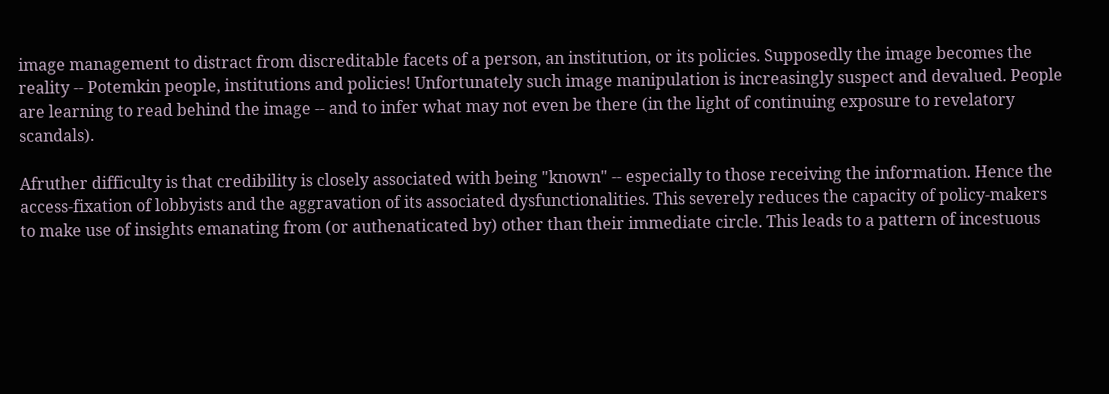image management to distract from discreditable facets of a person, an institution, or its policies. Supposedly the image becomes the reality -- Potemkin people, institutions and policies! Unfortunately such image manipulation is increasingly suspect and devalued. People are learning to read behind the image -- and to infer what may not even be there (in the light of continuing exposure to revelatory scandals).

Afruther difficulty is that credibility is closely associated with being "known" -- especially to those receiving the information. Hence the access-fixation of lobbyists and the aggravation of its associated dysfunctionalities. This severely reduces the capacity of policy-makers to make use of insights emanating from (or authenaticated by) other than their immediate circle. This leads to a pattern of incestuous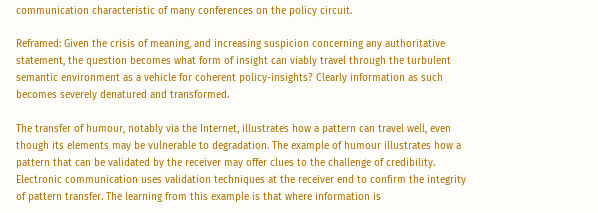communication characteristic of many conferences on the policy circuit.

Reframed: Given the crisis of meaning, and increasing suspicion concerning any authoritative statement, the question becomes what form of insight can viably travel through the turbulent semantic environment as a vehicle for coherent policy-insights? Clearly information as such becomes severely denatured and transformed.

The transfer of humour, notably via the Internet, illustrates how a pattern can travel well, even though its elements may be vulnerable to degradation. The example of humour illustrates how a pattern that can be validated by the receiver may offer clues to the challenge of credibility. Electronic communication uses validation techniques at the receiver end to confirm the integrity of pattern transfer. The learning from this example is that where information is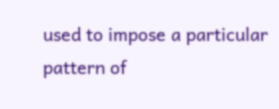used to impose a particular pattern of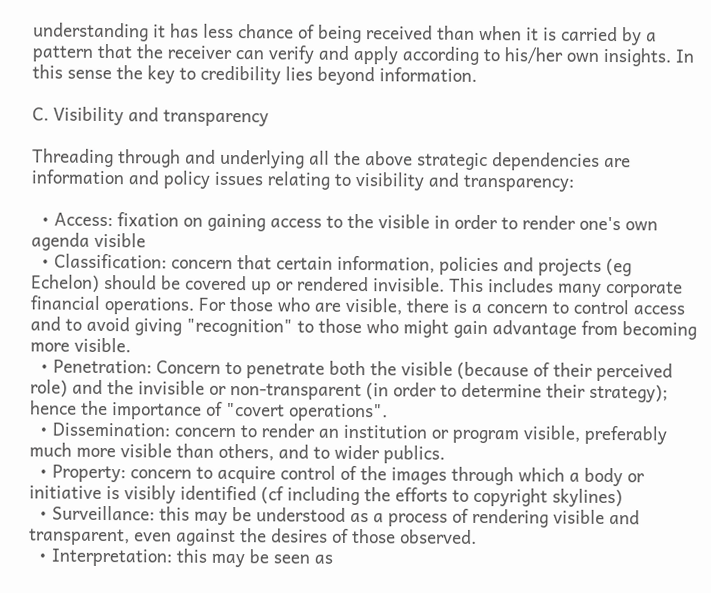understanding it has less chance of being received than when it is carried by a pattern that the receiver can verify and apply according to his/her own insights. In this sense the key to credibility lies beyond information.

C. Visibility and transparency

Threading through and underlying all the above strategic dependencies are information and policy issues relating to visibility and transparency:

  • Access: fixation on gaining access to the visible in order to render one's own agenda visible
  • Classification: concern that certain information, policies and projects (eg Echelon) should be covered up or rendered invisible. This includes many corporate financial operations. For those who are visible, there is a concern to control access and to avoid giving "recognition" to those who might gain advantage from becoming more visible.
  • Penetration: Concern to penetrate both the visible (because of their perceived role) and the invisible or non-transparent (in order to determine their strategy); hence the importance of "covert operations".
  • Dissemination: concern to render an institution or program visible, preferably much more visible than others, and to wider publics.
  • Property: concern to acquire control of the images through which a body or initiative is visibly identified (cf including the efforts to copyright skylines)
  • Surveillance: this may be understood as a process of rendering visible and transparent, even against the desires of those observed.
  • Interpretation: this may be seen as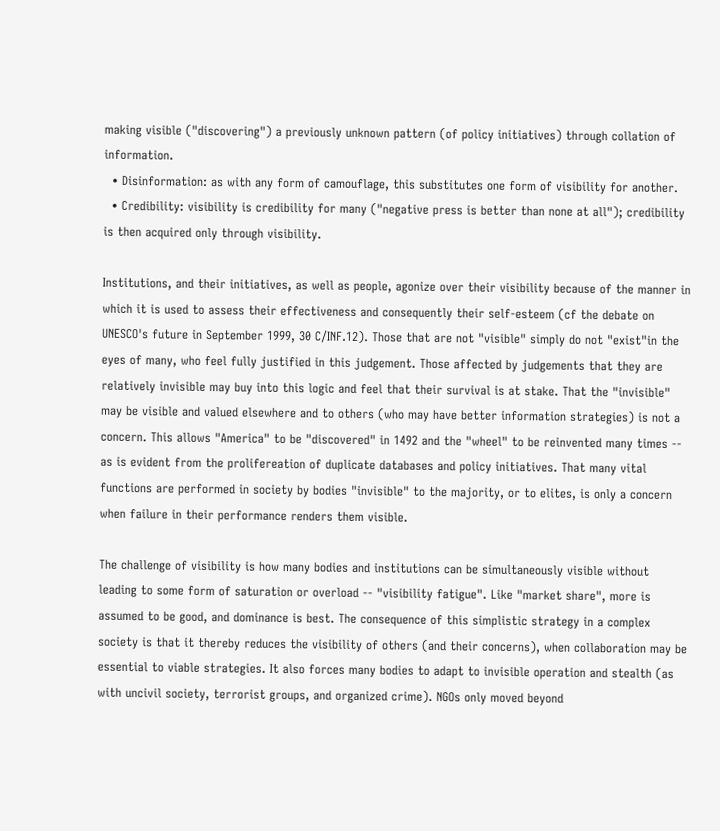making visible ("discovering") a previously unknown pattern (of policy initiatives) through collation of information.
  • Disinformation: as with any form of camouflage, this substitutes one form of visibility for another.
  • Credibility: visibility is credibility for many ("negative press is better than none at all"); credibility is then acquired only through visibility.

Institutions, and their initiatives, as well as people, agonize over their visibility because of the manner in which it is used to assess their effectiveness and consequently their self-esteem (cf the debate on UNESCO's future in September 1999, 30 C/INF.12). Those that are not "visible" simply do not "exist"in the eyes of many, who feel fully justified in this judgement. Those affected by judgements that they are relatively invisible may buy into this logic and feel that their survival is at stake. That the "invisible" may be visible and valued elsewhere and to others (who may have better information strategies) is not a concern. This allows "America" to be "discovered" in 1492 and the "wheel" to be reinvented many times -- as is evident from the prolifereation of duplicate databases and policy initiatives. That many vital functions are performed in society by bodies "invisible" to the majority, or to elites, is only a concern when failure in their performance renders them visible.

The challenge of visibility is how many bodies and institutions can be simultaneously visible without leading to some form of saturation or overload -- "visibility fatigue". Like "market share", more is assumed to be good, and dominance is best. The consequence of this simplistic strategy in a complex society is that it thereby reduces the visibility of others (and their concerns), when collaboration may be essential to viable strategies. It also forces many bodies to adapt to invisible operation and stealth (as with uncivil society, terrorist groups, and organized crime). NGOs only moved beyond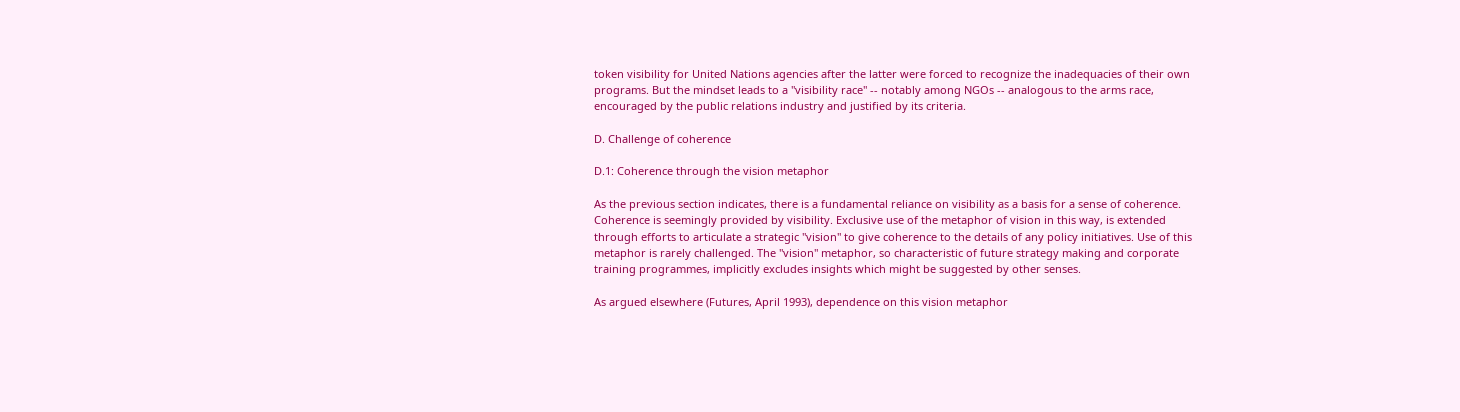token visibility for United Nations agencies after the latter were forced to recognize the inadequacies of their own programs. But the mindset leads to a "visibility race" -- notably among NGOs -- analogous to the arms race, encouraged by the public relations industry and justified by its criteria.

D. Challenge of coherence

D.1: Coherence through the vision metaphor

As the previous section indicates, there is a fundamental reliance on visibility as a basis for a sense of coherence. Coherence is seemingly provided by visibility. Exclusive use of the metaphor of vision in this way, is extended through efforts to articulate a strategic "vision" to give coherence to the details of any policy initiatives. Use of this metaphor is rarely challenged. The "vision" metaphor, so characteristic of future strategy making and corporate training programmes, implicitly excludes insights which might be suggested by other senses.

As argued elsewhere (Futures, April 1993), dependence on this vision metaphor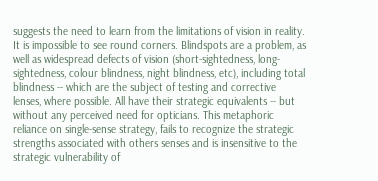suggests the need to learn from the limitations of vision in reality. It is impossible to see round corners. Blindspots are a problem, as well as widespread defects of vision (short-sightedness, long-sightedness, colour blindness, night blindness, etc), including total blindness -- which are the subject of testing and corrective lenses, where possible. All have their strategic equivalents -- but without any perceived need for opticians. This metaphoric reliance on single-sense strategy, fails to recognize the strategic strengths associated with others senses and is insensitive to the strategic vulnerability of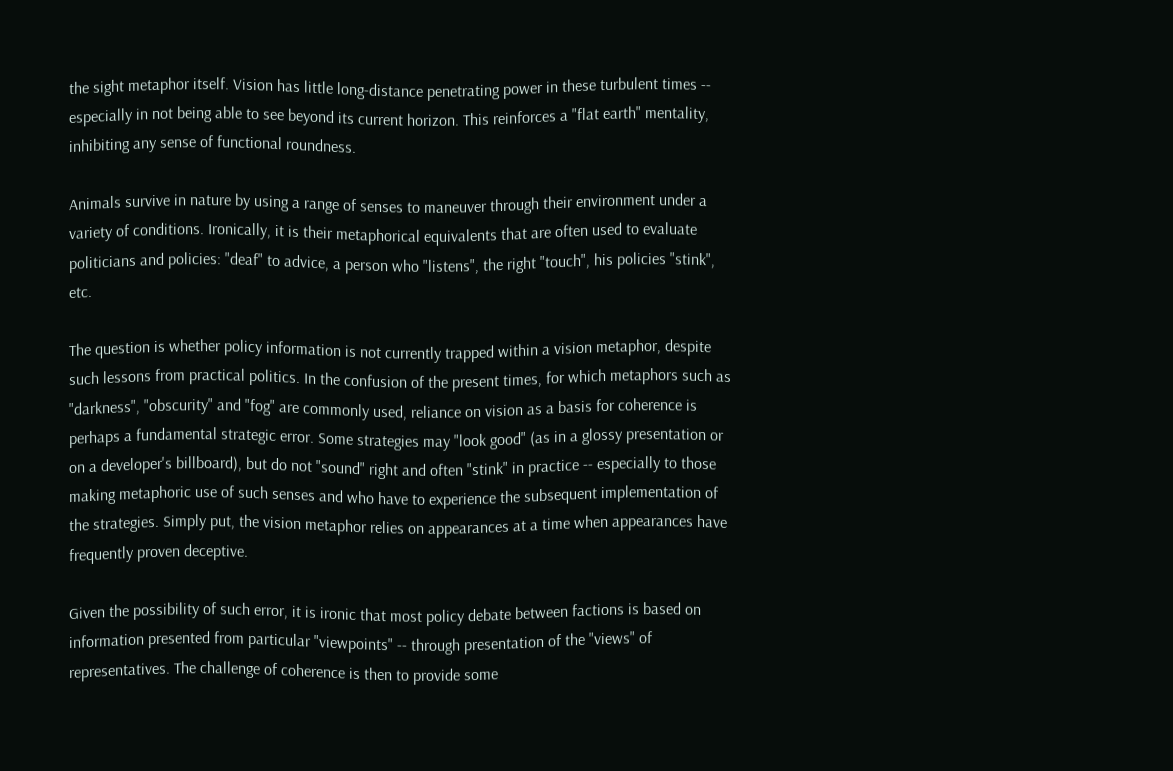the sight metaphor itself. Vision has little long-distance penetrating power in these turbulent times -- especially in not being able to see beyond its current horizon. This reinforces a "flat earth" mentality, inhibiting any sense of functional roundness.

Animals survive in nature by using a range of senses to maneuver through their environment under a variety of conditions. Ironically, it is their metaphorical equivalents that are often used to evaluate politicians and policies: "deaf" to advice, a person who "listens", the right "touch", his policies "stink", etc.

The question is whether policy information is not currently trapped within a vision metaphor, despite such lessons from practical politics. In the confusion of the present times, for which metaphors such as "darkness", "obscurity" and "fog" are commonly used, reliance on vision as a basis for coherence is perhaps a fundamental strategic error. Some strategies may "look good" (as in a glossy presentation or on a developer's billboard), but do not "sound" right and often "stink" in practice -- especially to those making metaphoric use of such senses and who have to experience the subsequent implementation of the strategies. Simply put, the vision metaphor relies on appearances at a time when appearances have frequently proven deceptive.

Given the possibility of such error, it is ironic that most policy debate between factions is based on information presented from particular "viewpoints" -- through presentation of the "views" of representatives. The challenge of coherence is then to provide some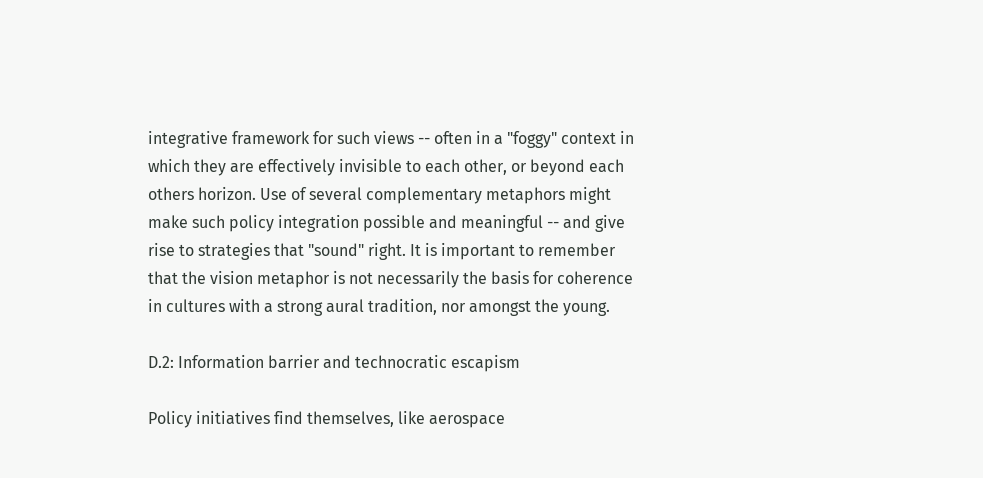integrative framework for such views -- often in a "foggy" context in which they are effectively invisible to each other, or beyond each others horizon. Use of several complementary metaphors might make such policy integration possible and meaningful -- and give rise to strategies that "sound" right. It is important to remember that the vision metaphor is not necessarily the basis for coherence in cultures with a strong aural tradition, nor amongst the young.

D.2: Information barrier and technocratic escapism

Policy initiatives find themselves, like aerospace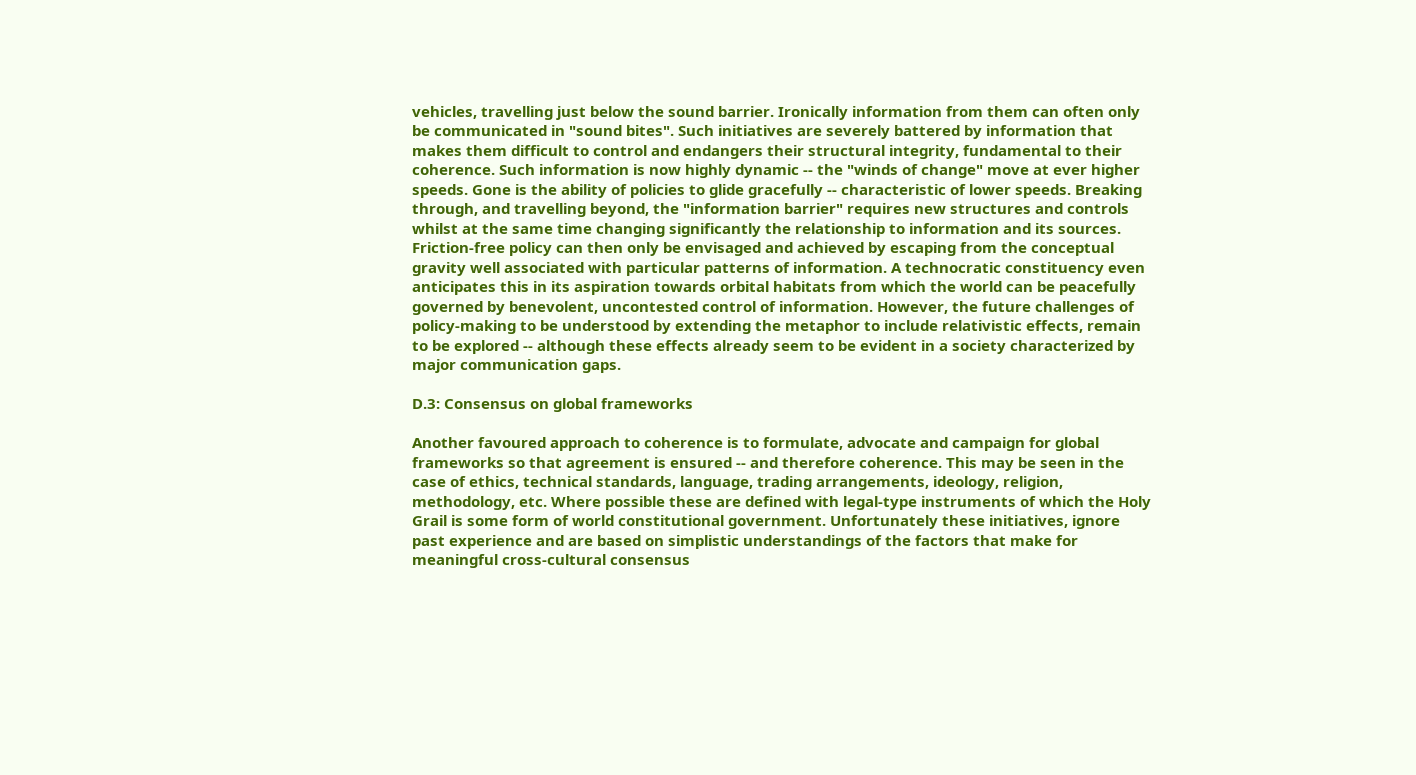vehicles, travelling just below the sound barrier. Ironically information from them can often only be communicated in "sound bites". Such initiatives are severely battered by information that makes them difficult to control and endangers their structural integrity, fundamental to their coherence. Such information is now highly dynamic -- the "winds of change" move at ever higher speeds. Gone is the ability of policies to glide gracefully -- characteristic of lower speeds. Breaking through, and travelling beyond, the "information barrier" requires new structures and controls whilst at the same time changing significantly the relationship to information and its sources. Friction-free policy can then only be envisaged and achieved by escaping from the conceptual gravity well associated with particular patterns of information. A technocratic constituency even anticipates this in its aspiration towards orbital habitats from which the world can be peacefully governed by benevolent, uncontested control of information. However, the future challenges of policy-making to be understood by extending the metaphor to include relativistic effects, remain to be explored -- although these effects already seem to be evident in a society characterized by major communication gaps.

D.3: Consensus on global frameworks

Another favoured approach to coherence is to formulate, advocate and campaign for global frameworks so that agreement is ensured -- and therefore coherence. This may be seen in the case of ethics, technical standards, language, trading arrangements, ideology, religion, methodology, etc. Where possible these are defined with legal-type instruments of which the Holy Grail is some form of world constitutional government. Unfortunately these initiatives, ignore past experience and are based on simplistic understandings of the factors that make for meaningful cross-cultural consensus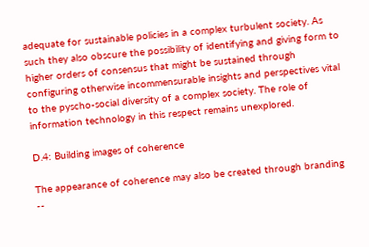adequate for sustainable policies in a complex turbulent society. As such they also obscure the possibility of identifying and giving form to higher orders of consensus that might be sustained through configuring otherwise incommensurable insights and perspectives vital to the pyscho-social diversity of a complex society. The role of information technology in this respect remains unexplored.

D.4: Building images of coherence

The appearance of coherence may also be created through branding --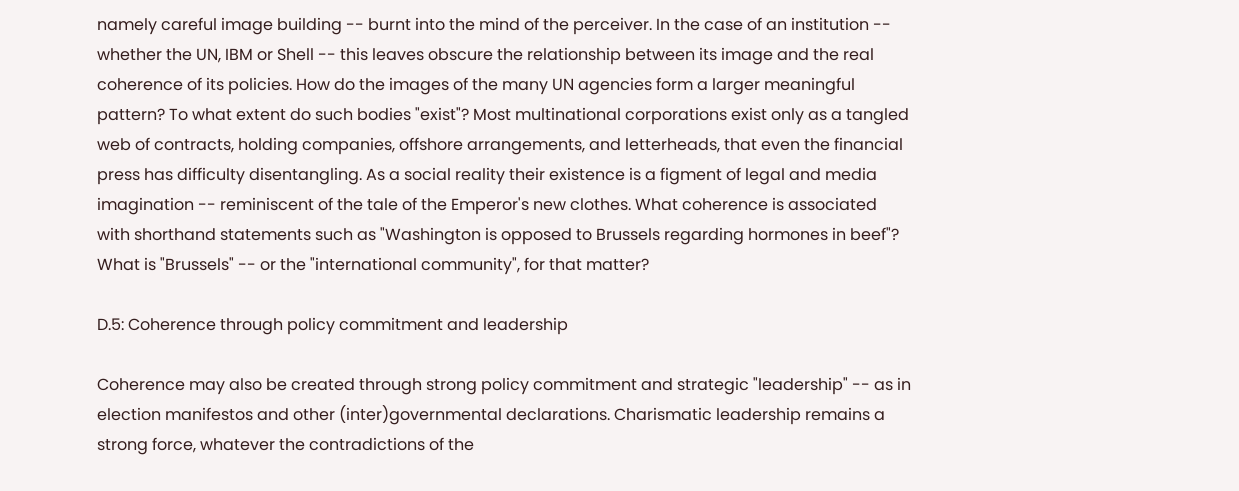namely careful image building -- burnt into the mind of the perceiver. In the case of an institution -- whether the UN, IBM or Shell -- this leaves obscure the relationship between its image and the real coherence of its policies. How do the images of the many UN agencies form a larger meaningful pattern? To what extent do such bodies "exist"? Most multinational corporations exist only as a tangled web of contracts, holding companies, offshore arrangements, and letterheads, that even the financial press has difficulty disentangling. As a social reality their existence is a figment of legal and media imagination -- reminiscent of the tale of the Emperor's new clothes. What coherence is associated with shorthand statements such as "Washington is opposed to Brussels regarding hormones in beef"? What is "Brussels" -- or the "international community", for that matter?

D.5: Coherence through policy commitment and leadership

Coherence may also be created through strong policy commitment and strategic "leadership" -- as in election manifestos and other (inter)governmental declarations. Charismatic leadership remains a strong force, whatever the contradictions of the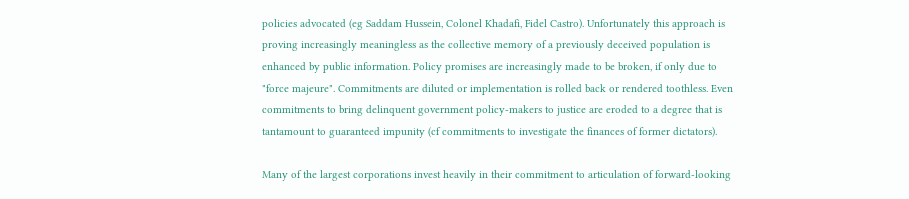policies advocated (eg Saddam Hussein, Colonel Khadafi, Fidel Castro). Unfortunately this approach is proving increasingly meaningless as the collective memory of a previously deceived population is enhanced by public information. Policy promises are increasingly made to be broken, if only due to "force majeure". Commitments are diluted or implementation is rolled back or rendered toothless. Even commitments to bring delinquent government policy-makers to justice are eroded to a degree that is tantamount to guaranteed impunity (cf commitments to investigate the finances of former dictators).

Many of the largest corporations invest heavily in their commitment to articulation of forward-looking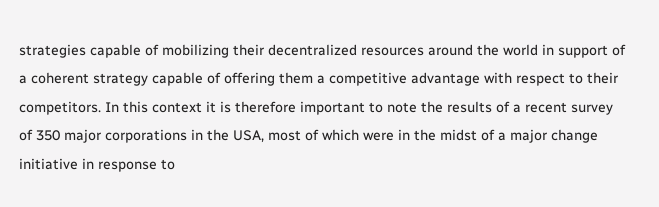strategies capable of mobilizing their decentralized resources around the world in support of a coherent strategy capable of offering them a competitive advantage with respect to their competitors. In this context it is therefore important to note the results of a recent survey of 350 major corporations in the USA, most of which were in the midst of a major change initiative in response to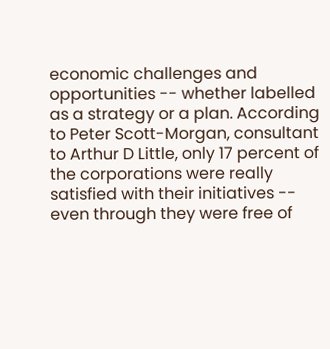economic challenges and opportunities -- whether labelled as a strategy or a plan. According to Peter Scott-Morgan, consultant to Arthur D Little, only 17 percent of the corporations were really satisfied with their initiatives -- even through they were free of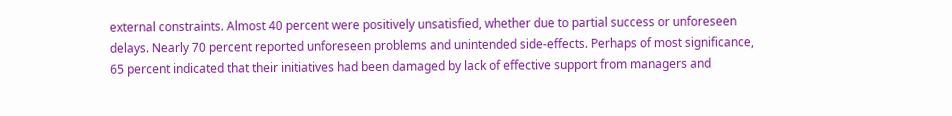external constraints. Almost 40 percent were positively unsatisfied, whether due to partial success or unforeseen delays. Nearly 70 percent reported unforeseen problems and unintended side-effects. Perhaps of most significance, 65 percent indicated that their initiatives had been damaged by lack of effective support from managers and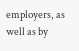employers, as well as by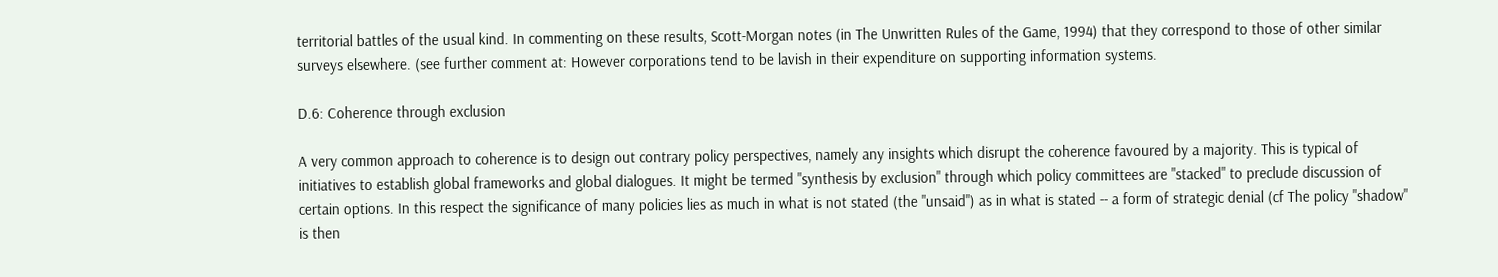territorial battles of the usual kind. In commenting on these results, Scott-Morgan notes (in The Unwritten Rules of the Game, 1994) that they correspond to those of other similar surveys elsewhere. (see further comment at: However corporations tend to be lavish in their expenditure on supporting information systems.

D.6: Coherence through exclusion

A very common approach to coherence is to design out contrary policy perspectives, namely any insights which disrupt the coherence favoured by a majority. This is typical of initiatives to establish global frameworks and global dialogues. It might be termed "synthesis by exclusion" through which policy committees are "stacked" to preclude discussion of certain options. In this respect the significance of many policies lies as much in what is not stated (the "unsaid") as in what is stated -- a form of strategic denial (cf The policy "shadow" is then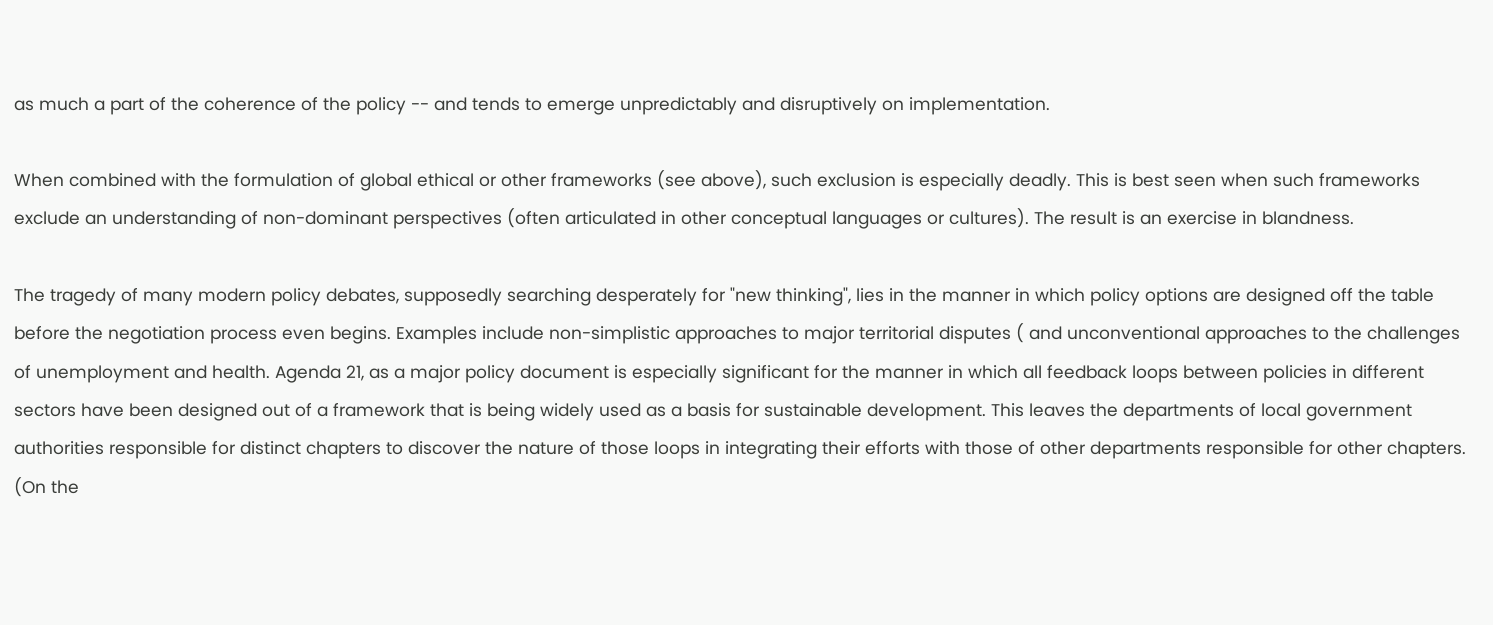as much a part of the coherence of the policy -- and tends to emerge unpredictably and disruptively on implementation.

When combined with the formulation of global ethical or other frameworks (see above), such exclusion is especially deadly. This is best seen when such frameworks exclude an understanding of non-dominant perspectives (often articulated in other conceptual languages or cultures). The result is an exercise in blandness.

The tragedy of many modern policy debates, supposedly searching desperately for "new thinking", lies in the manner in which policy options are designed off the table before the negotiation process even begins. Examples include non-simplistic approaches to major territorial disputes ( and unconventional approaches to the challenges of unemployment and health. Agenda 21, as a major policy document is especially significant for the manner in which all feedback loops between policies in different sectors have been designed out of a framework that is being widely used as a basis for sustainable development. This leaves the departments of local government authorities responsible for distinct chapters to discover the nature of those loops in integrating their efforts with those of other departments responsible for other chapters. (On the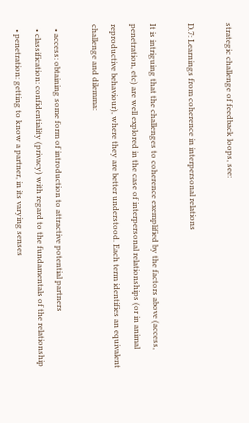strategic challenge of feedback loops, see:

D.7: Learnings from coherence in interpersonal relations

It is intriguing that the challenges to coherence exemplified by the factors above (access, penetration, etc) are well explored in the case of interpersonal relationships (or in animal reproductive behaviour), where they are better understood. Each term identifies an equivalent challenge and dilemma:

  • access: obtaining some form of introduction to attractive potential partners
  • classification: confidentiality (privacy) with regard to the fundamentals of the relationship
  • penetration: getting to know a partner, in its varying senses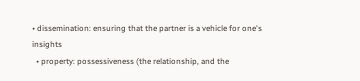• dissemination: ensuring that the partner is a vehicle for one's insights
  • property: possessiveness (the relationship, and the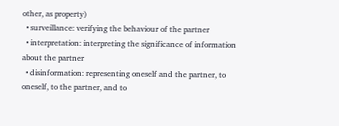other, as property)
  • surveillance: verifying the behaviour of the partner
  • interpretation: interpreting the significance of information about the partner
  • disinformation: representing oneself and the partner, to oneself, to the partner, and to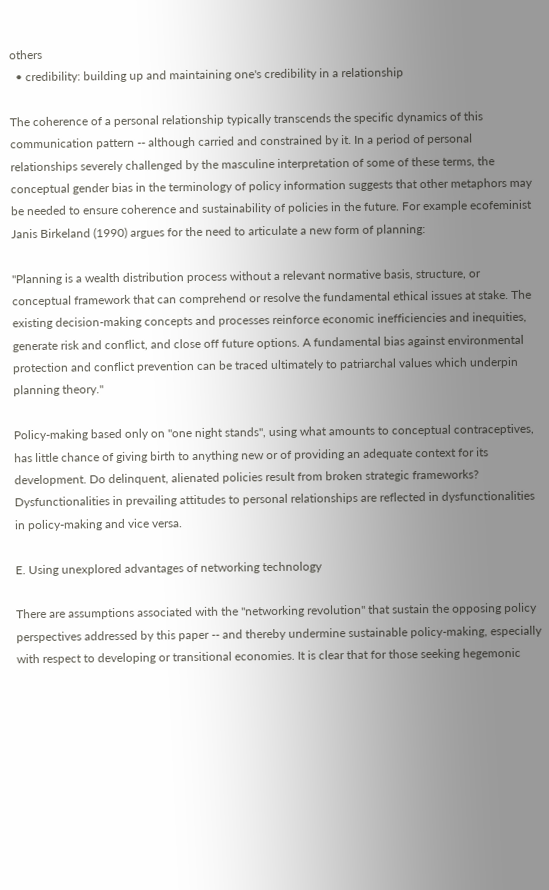others
  • credibility: building up and maintaining one's credibility in a relationship

The coherence of a personal relationship typically transcends the specific dynamics of this communication pattern -- although carried and constrained by it. In a period of personal relationships severely challenged by the masculine interpretation of some of these terms, the conceptual gender bias in the terminology of policy information suggests that other metaphors may be needed to ensure coherence and sustainability of policies in the future. For example ecofeminist Janis Birkeland (1990) argues for the need to articulate a new form of planning:

"Planning is a wealth distribution process without a relevant normative basis, structure, or conceptual framework that can comprehend or resolve the fundamental ethical issues at stake. The existing decision-making concepts and processes reinforce economic inefficiencies and inequities, generate risk and conflict, and close off future options. A fundamental bias against environmental protection and conflict prevention can be traced ultimately to patriarchal values which underpin planning theory."

Policy-making based only on "one night stands", using what amounts to conceptual contraceptives, has little chance of giving birth to anything new or of providing an adequate context for its development. Do delinquent, alienated policies result from broken strategic frameworks? Dysfunctionalities in prevailing attitudes to personal relationships are reflected in dysfunctionalities in policy-making and vice versa.

E. Using unexplored advantages of networking technology

There are assumptions associated with the "networking revolution" that sustain the opposing policy perspectives addressed by this paper -- and thereby undermine sustainable policy-making, especially with respect to developing or transitional economies. It is clear that for those seeking hegemonic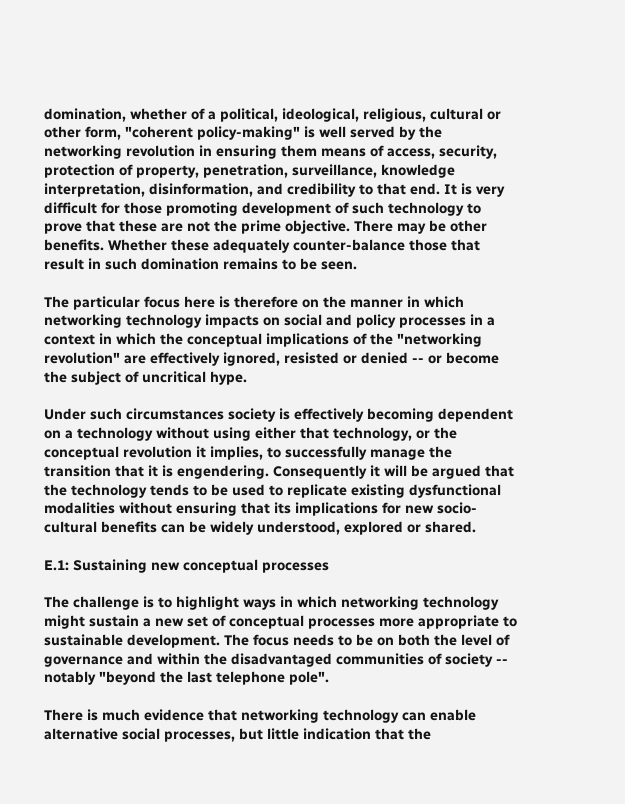domination, whether of a political, ideological, religious, cultural or other form, "coherent policy-making" is well served by the networking revolution in ensuring them means of access, security, protection of property, penetration, surveillance, knowledge interpretation, disinformation, and credibility to that end. It is very difficult for those promoting development of such technology to prove that these are not the prime objective. There may be other benefits. Whether these adequately counter-balance those that result in such domination remains to be seen.

The particular focus here is therefore on the manner in which networking technology impacts on social and policy processes in a context in which the conceptual implications of the "networking revolution" are effectively ignored, resisted or denied -- or become the subject of uncritical hype.

Under such circumstances society is effectively becoming dependent on a technology without using either that technology, or the conceptual revolution it implies, to successfully manage the transition that it is engendering. Consequently it will be argued that the technology tends to be used to replicate existing dysfunctional modalities without ensuring that its implications for new socio-cultural benefits can be widely understood, explored or shared.

E.1: Sustaining new conceptual processes

The challenge is to highlight ways in which networking technology might sustain a new set of conceptual processes more appropriate to sustainable development. The focus needs to be on both the level of governance and within the disadvantaged communities of society -- notably "beyond the last telephone pole".

There is much evidence that networking technology can enable alternative social processes, but little indication that the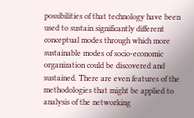possibilities of that technology have been used to sustain significantly different conceptual modes through which more sustainable modes of socio-economic organization could be discovered and sustained. There are even features of the methodologies that might be applied to analysis of the networking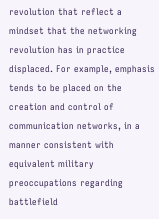revolution that reflect a mindset that the networking revolution has in practice displaced. For example, emphasis tends to be placed on the creation and control of communication networks, in a manner consistent with equivalent military preoccupations regarding battlefield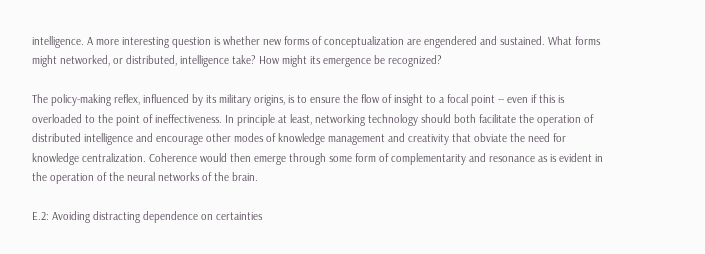intelligence. A more interesting question is whether new forms of conceptualization are engendered and sustained. What forms might networked, or distributed, intelligence take? How might its emergence be recognized?

The policy-making reflex, influenced by its military origins, is to ensure the flow of insight to a focal point -- even if this is overloaded to the point of ineffectiveness. In principle at least, networking technology should both facilitate the operation of distributed intelligence and encourage other modes of knowledge management and creativity that obviate the need for knowledge centralization. Coherence would then emerge through some form of complementarity and resonance as is evident in the operation of the neural networks of the brain.

E.2: Avoiding distracting dependence on certainties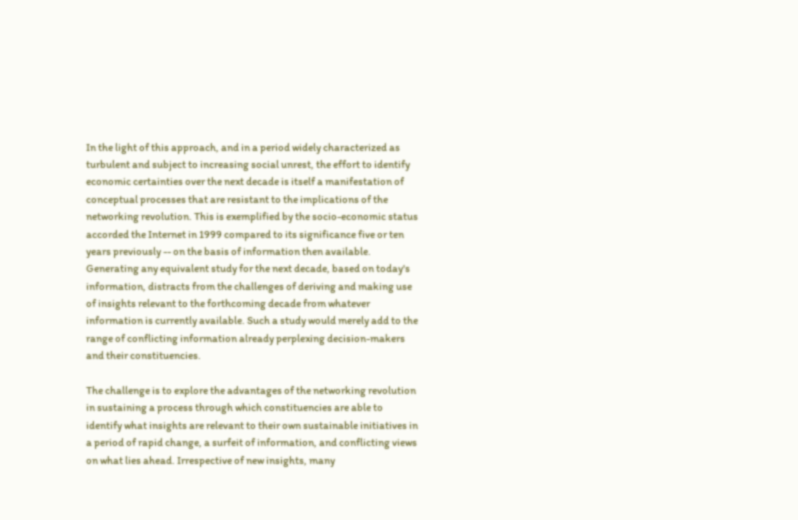In the light of this approach, and in a period widely characterized as turbulent and subject to increasing social unrest, the effort to identify economic certainties over the next decade is itself a manifestation of conceptual processes that are resistant to the implications of the networking revolution. This is exemplified by the socio-economic status accorded the Internet in 1999 compared to its significance five or ten years previously -- on the basis of information then available. Generating any equivalent study for the next decade, based on today's information, distracts from the challenges of deriving and making use of insights relevant to the forthcoming decade from whatever information is currently available. Such a study would merely add to the range of conflicting information already perplexing decision-makers and their constituencies.

The challenge is to explore the advantages of the networking revolution in sustaining a process through which constituencies are able to identify what insights are relevant to their own sustainable initiatives in a period of rapid change, a surfeit of information, and conflicting views on what lies ahead. Irrespective of new insights, many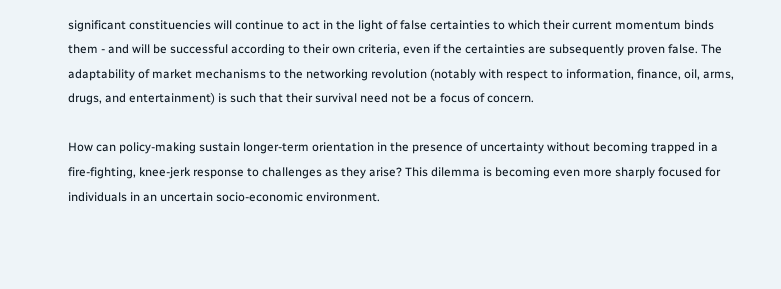significant constituencies will continue to act in the light of false certainties to which their current momentum binds them - and will be successful according to their own criteria, even if the certainties are subsequently proven false. The adaptability of market mechanisms to the networking revolution (notably with respect to information, finance, oil, arms, drugs, and entertainment) is such that their survival need not be a focus of concern.

How can policy-making sustain longer-term orientation in the presence of uncertainty without becoming trapped in a fire-fighting, knee-jerk response to challenges as they arise? This dilemma is becoming even more sharply focused for individuals in an uncertain socio-economic environment.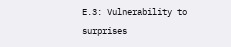E.3: Vulnerability to surprises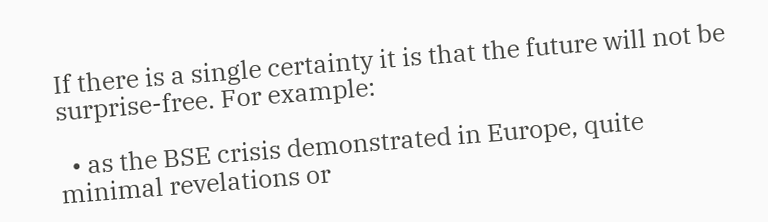If there is a single certainty it is that the future will not be surprise-free. For example:

  • as the BSE crisis demonstrated in Europe, quite minimal revelations or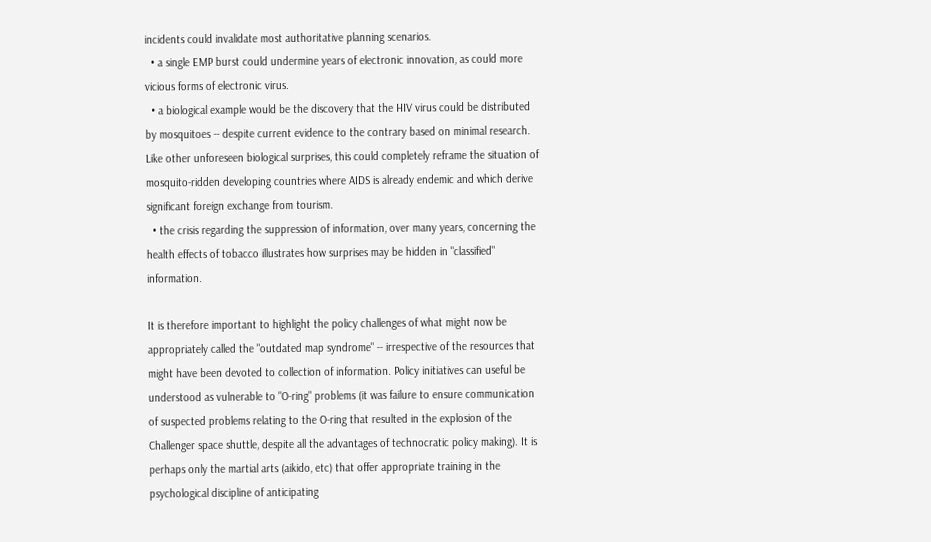incidents could invalidate most authoritative planning scenarios.
  • a single EMP burst could undermine years of electronic innovation, as could more vicious forms of electronic virus.
  • a biological example would be the discovery that the HIV virus could be distributed by mosquitoes -- despite current evidence to the contrary based on minimal research. Like other unforeseen biological surprises, this could completely reframe the situation of mosquito-ridden developing countries where AIDS is already endemic and which derive significant foreign exchange from tourism.
  • the crisis regarding the suppression of information, over many years, concerning the health effects of tobacco illustrates how surprises may be hidden in "classified" information.

It is therefore important to highlight the policy challenges of what might now be appropriately called the "outdated map syndrome" -- irrespective of the resources that might have been devoted to collection of information. Policy initiatives can useful be understood as vulnerable to "O-ring" problems (it was failure to ensure communication of suspected problems relating to the O-ring that resulted in the explosion of the Challenger space shuttle, despite all the advantages of technocratic policy making). It is perhaps only the martial arts (aikido, etc) that offer appropriate training in the psychological discipline of anticipating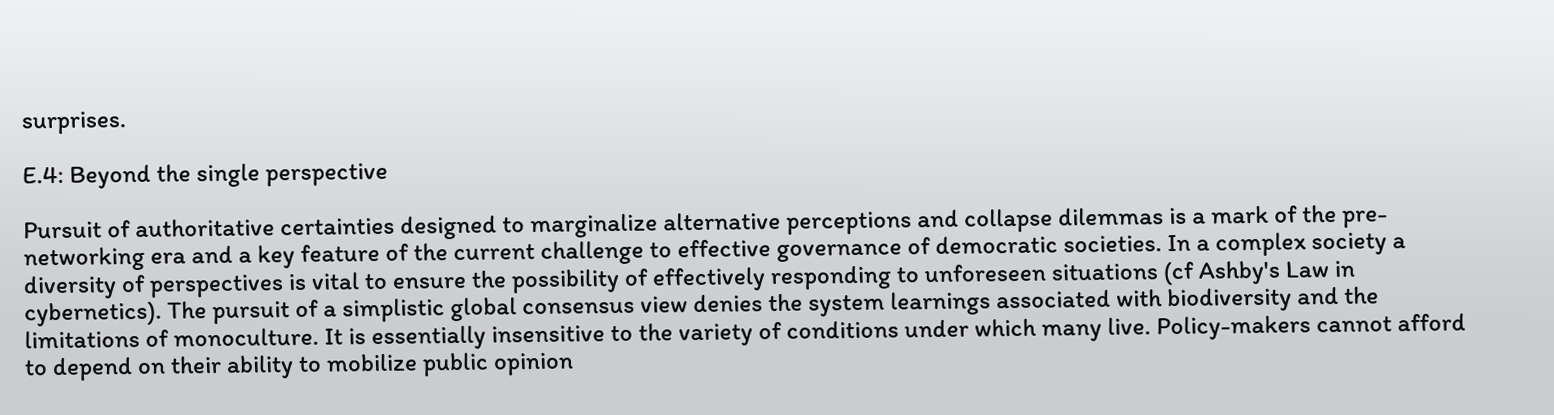surprises.

E.4: Beyond the single perspective

Pursuit of authoritative certainties designed to marginalize alternative perceptions and collapse dilemmas is a mark of the pre-networking era and a key feature of the current challenge to effective governance of democratic societies. In a complex society a diversity of perspectives is vital to ensure the possibility of effectively responding to unforeseen situations (cf Ashby's Law in cybernetics). The pursuit of a simplistic global consensus view denies the system learnings associated with biodiversity and the limitations of monoculture. It is essentially insensitive to the variety of conditions under which many live. Policy-makers cannot afford to depend on their ability to mobilize public opinion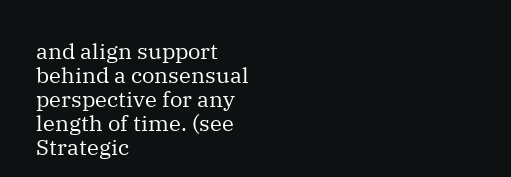and align support behind a consensual perspective for any length of time. (see Strategic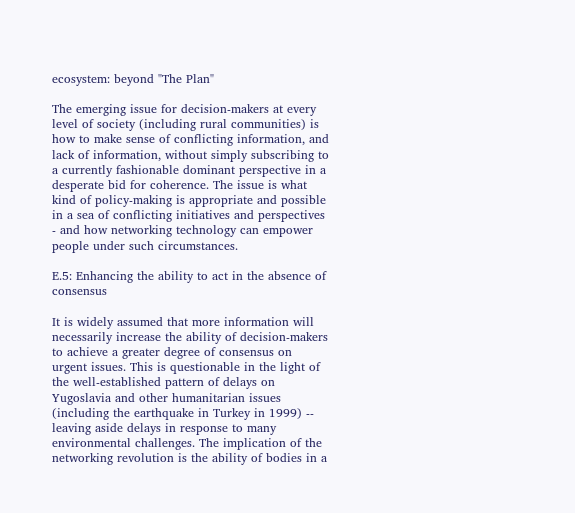ecosystem: beyond "The Plan"

The emerging issue for decision-makers at every level of society (including rural communities) is how to make sense of conflicting information, and lack of information, without simply subscribing to a currently fashionable dominant perspective in a desperate bid for coherence. The issue is what kind of policy-making is appropriate and possible in a sea of conflicting initiatives and perspectives - and how networking technology can empower people under such circumstances.

E.5: Enhancing the ability to act in the absence of consensus

It is widely assumed that more information will necessarily increase the ability of decision-makers to achieve a greater degree of consensus on urgent issues. This is questionable in the light of the well-established pattern of delays on Yugoslavia and other humanitarian issues (including the earthquake in Turkey in 1999) -- leaving aside delays in response to many environmental challenges. The implication of the networking revolution is the ability of bodies in a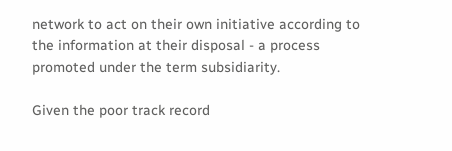network to act on their own initiative according to the information at their disposal - a process promoted under the term subsidiarity.

Given the poor track record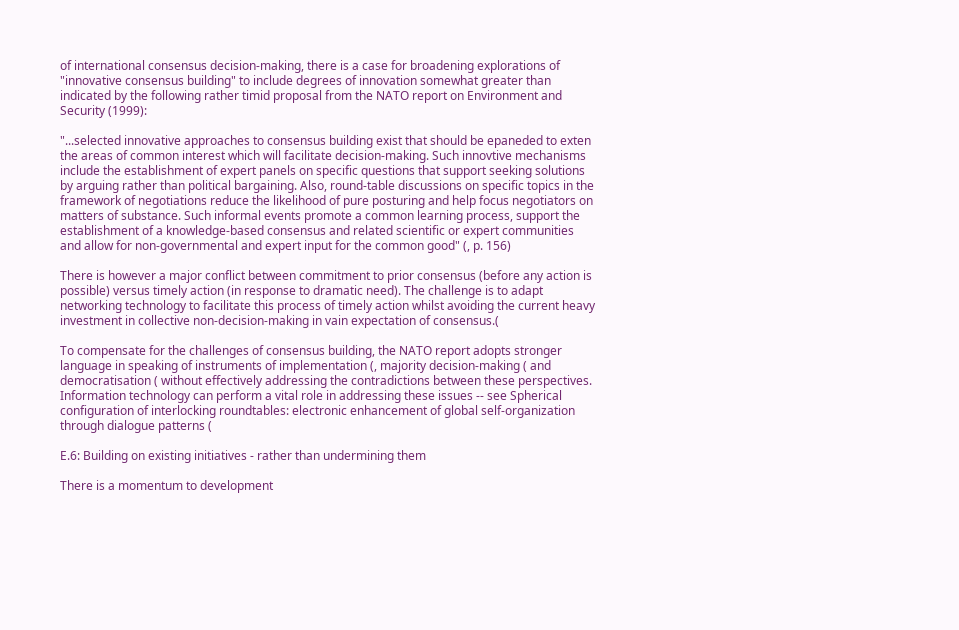of international consensus decision-making, there is a case for broadening explorations of "innovative consensus building" to include degrees of innovation somewhat greater than indicated by the following rather timid proposal from the NATO report on Environment and Security (1999):

"...selected innovative approaches to consensus building exist that should be epaneded to exten the areas of common interest which will facilitate decision-making. Such innovtive mechanisms include the establishment of expert panels on specific questions that support seeking solutions by arguing rather than political bargaining. Also, round-table discussions on specific topics in the framework of negotiations reduce the likelihood of pure posturing and help focus negotiators on matters of substance. Such informal events promote a common learning process, support the establishment of a knowledge-based consensus and related scientific or expert communities and allow for non-governmental and expert input for the common good" (, p. 156)

There is however a major conflict between commitment to prior consensus (before any action is possible) versus timely action (in response to dramatic need). The challenge is to adapt networking technology to facilitate this process of timely action whilst avoiding the current heavy investment in collective non-decision-making in vain expectation of consensus.(

To compensate for the challenges of consensus building, the NATO report adopts stronger language in speaking of instruments of implementation (, majority decision-making ( and democratisation ( without effectively addressing the contradictions between these perspectives. Information technology can perform a vital role in addressing these issues -- see Spherical configuration of interlocking roundtables: electronic enhancement of global self-organization through dialogue patterns (

E.6: Building on existing initiatives - rather than undermining them

There is a momentum to development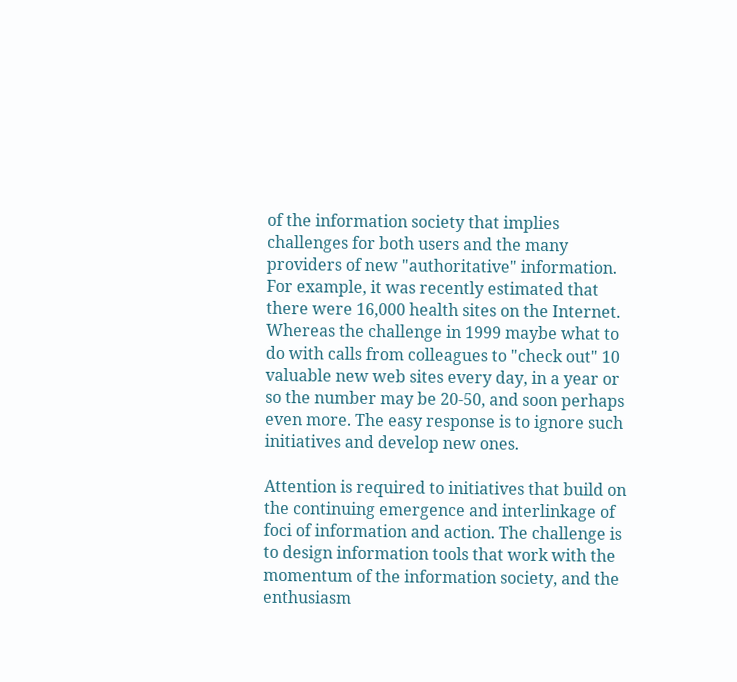of the information society that implies challenges for both users and the many providers of new "authoritative" information. For example, it was recently estimated that there were 16,000 health sites on the Internet. Whereas the challenge in 1999 maybe what to do with calls from colleagues to "check out" 10 valuable new web sites every day, in a year or so the number may be 20-50, and soon perhaps even more. The easy response is to ignore such initiatives and develop new ones.

Attention is required to initiatives that build on the continuing emergence and interlinkage of foci of information and action. The challenge is to design information tools that work with the momentum of the information society, and the enthusiasm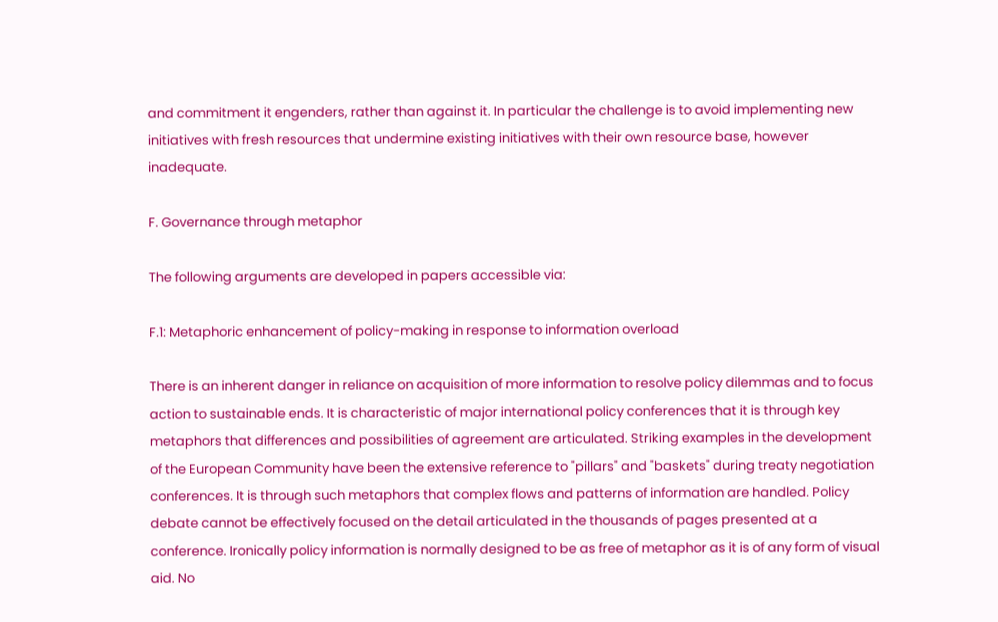and commitment it engenders, rather than against it. In particular the challenge is to avoid implementing new initiatives with fresh resources that undermine existing initiatives with their own resource base, however inadequate.

F. Governance through metaphor

The following arguments are developed in papers accessible via:

F.1: Metaphoric enhancement of policy-making in response to information overload

There is an inherent danger in reliance on acquisition of more information to resolve policy dilemmas and to focus action to sustainable ends. It is characteristic of major international policy conferences that it is through key metaphors that differences and possibilities of agreement are articulated. Striking examples in the development of the European Community have been the extensive reference to "pillars" and "baskets" during treaty negotiation conferences. It is through such metaphors that complex flows and patterns of information are handled. Policy debate cannot be effectively focused on the detail articulated in the thousands of pages presented at a conference. Ironically policy information is normally designed to be as free of metaphor as it is of any form of visual aid. No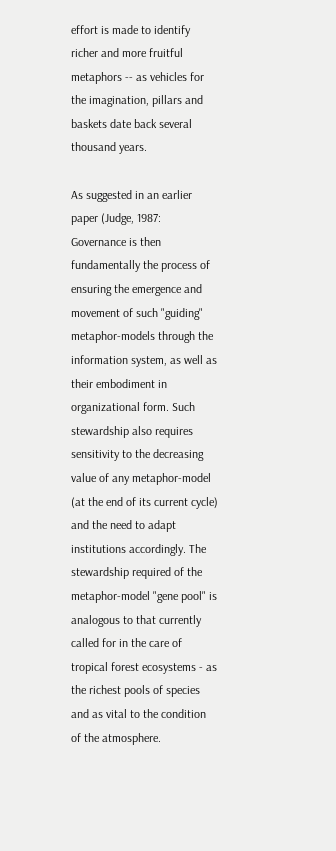effort is made to identify richer and more fruitful metaphors -- as vehicles for the imagination, pillars and baskets date back several thousand years.

As suggested in an earlier paper (Judge, 1987: Governance is then fundamentally the process of ensuring the emergence and movement of such "guiding" metaphor-models through the information system, as well as their embodiment in organizational form. Such stewardship also requires sensitivity to the decreasing value of any metaphor-model (at the end of its current cycle) and the need to adapt institutions accordingly. The stewardship required of the metaphor-model "gene pool" is analogous to that currently called for in the care of tropical forest ecosystems - as the richest pools of species and as vital to the condition of the atmosphere.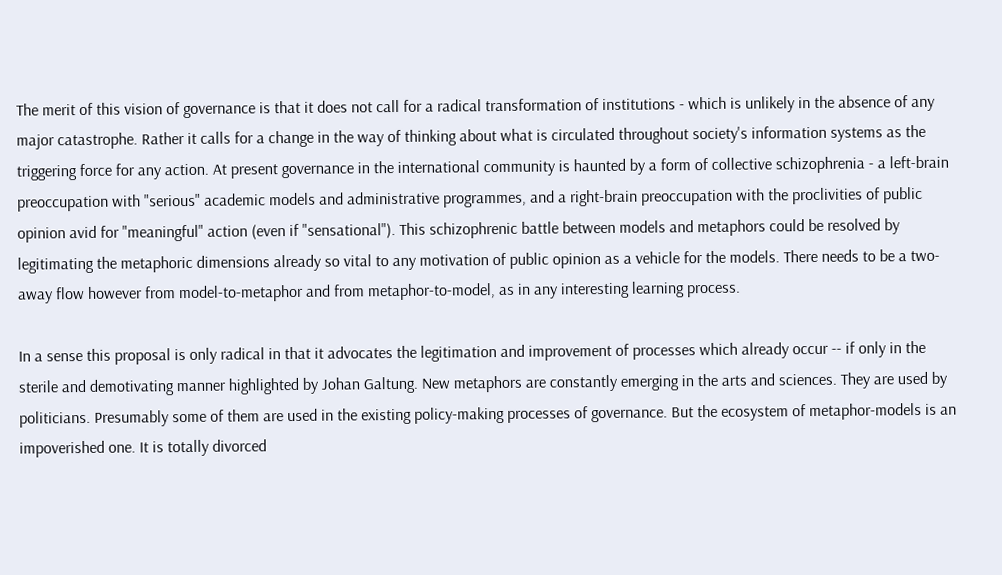The merit of this vision of governance is that it does not call for a radical transformation of institutions - which is unlikely in the absence of any major catastrophe. Rather it calls for a change in the way of thinking about what is circulated throughout society's information systems as the triggering force for any action. At present governance in the international community is haunted by a form of collective schizophrenia - a left-brain preoccupation with "serious" academic models and administrative programmes, and a right-brain preoccupation with the proclivities of public opinion avid for "meaningful" action (even if "sensational"). This schizophrenic battle between models and metaphors could be resolved by legitimating the metaphoric dimensions already so vital to any motivation of public opinion as a vehicle for the models. There needs to be a two-away flow however from model-to-metaphor and from metaphor-to-model, as in any interesting learning process.

In a sense this proposal is only radical in that it advocates the legitimation and improvement of processes which already occur -- if only in the sterile and demotivating manner highlighted by Johan Galtung. New metaphors are constantly emerging in the arts and sciences. They are used by politicians. Presumably some of them are used in the existing policy-making processes of governance. But the ecosystem of metaphor-models is an impoverished one. It is totally divorced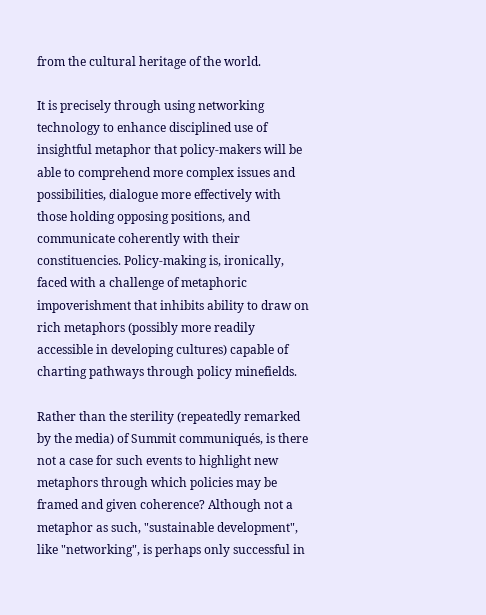from the cultural heritage of the world.

It is precisely through using networking technology to enhance disciplined use of insightful metaphor that policy-makers will be able to comprehend more complex issues and possibilities, dialogue more effectively with those holding opposing positions, and communicate coherently with their constituencies. Policy-making is, ironically, faced with a challenge of metaphoric impoverishment that inhibits ability to draw on rich metaphors (possibly more readily accessible in developing cultures) capable of charting pathways through policy minefields.

Rather than the sterility (repeatedly remarked by the media) of Summit communiqués, is there not a case for such events to highlight new metaphors through which policies may be framed and given coherence? Although not a metaphor as such, "sustainable development", like "networking", is perhaps only successful in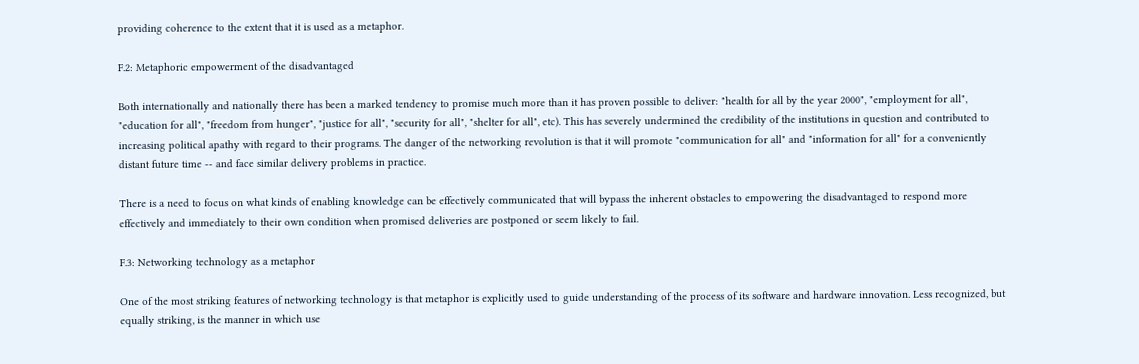providing coherence to the extent that it is used as a metaphor.

F.2: Metaphoric empowerment of the disadvantaged

Both internationally and nationally there has been a marked tendency to promise much more than it has proven possible to deliver: "health for all by the year 2000", "employment for all", "education for all", "freedom from hunger", "justice for all", "security for all", "shelter for all", etc). This has severely undermined the credibility of the institutions in question and contributed to increasing political apathy with regard to their programs. The danger of the networking revolution is that it will promote "communication for all" and "information for all" for a conveniently distant future time -- and face similar delivery problems in practice.

There is a need to focus on what kinds of enabling knowledge can be effectively communicated that will bypass the inherent obstacles to empowering the disadvantaged to respond more effectively and immediately to their own condition when promised deliveries are postponed or seem likely to fail.

F.3: Networking technology as a metaphor

One of the most striking features of networking technology is that metaphor is explicitly used to guide understanding of the process of its software and hardware innovation. Less recognized, but equally striking, is the manner in which use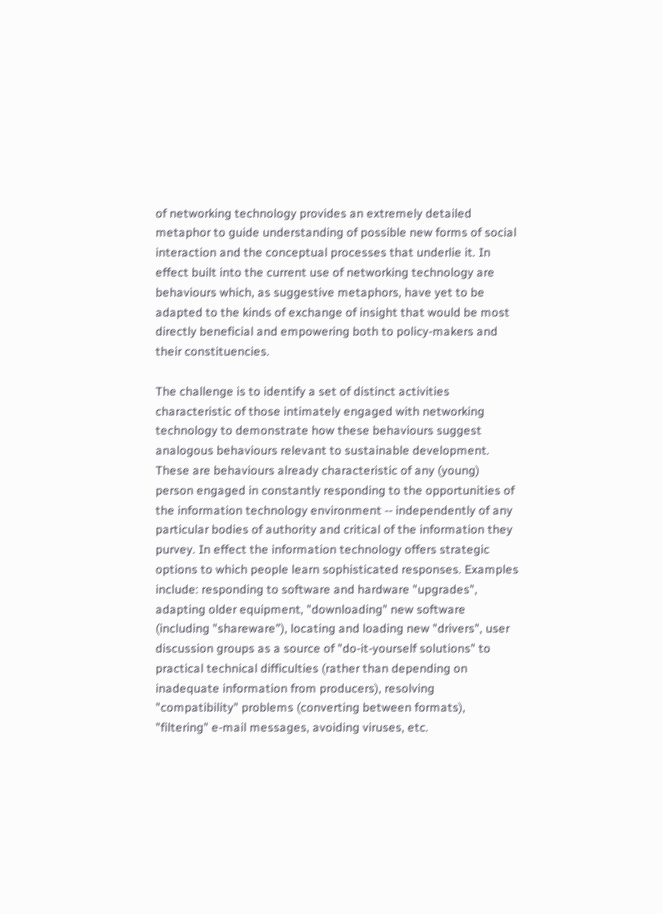of networking technology provides an extremely detailed metaphor to guide understanding of possible new forms of social interaction and the conceptual processes that underlie it. In effect built into the current use of networking technology are behaviours which, as suggestive metaphors, have yet to be adapted to the kinds of exchange of insight that would be most directly beneficial and empowering both to policy-makers and their constituencies.

The challenge is to identify a set of distinct activities characteristic of those intimately engaged with networking technology to demonstrate how these behaviours suggest analogous behaviours relevant to sustainable development. These are behaviours already characteristic of any (young) person engaged in constantly responding to the opportunities of the information technology environment -- independently of any particular bodies of authority and critical of the information they purvey. In effect the information technology offers strategic options to which people learn sophisticated responses. Examples include: responding to software and hardware "upgrades", adapting older equipment, "downloading" new software (including "shareware"), locating and loading new "drivers", user discussion groups as a source of "do-it-yourself solutions" to practical technical difficulties (rather than depending on inadequate information from producers), resolving "compatibility" problems (converting between formats), "filtering" e-mail messages, avoiding viruses, etc.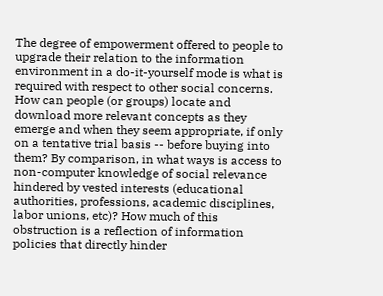The degree of empowerment offered to people to upgrade their relation to the information environment in a do-it-yourself mode is what is required with respect to other social concerns. How can people (or groups) locate and download more relevant concepts as they emerge and when they seem appropriate, if only on a tentative trial basis -- before buying into them? By comparison, in what ways is access to non-computer knowledge of social relevance hindered by vested interests (educational authorities, professions, academic disciplines, labor unions, etc)? How much of this obstruction is a reflection of information policies that directly hinder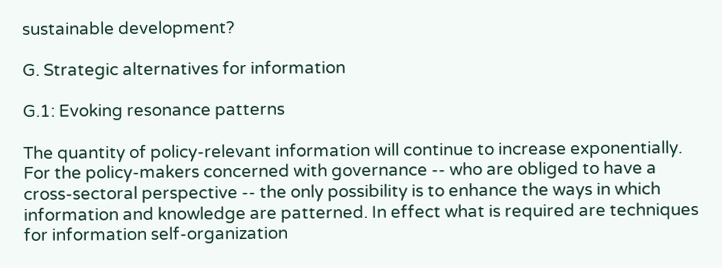sustainable development?

G. Strategic alternatives for information

G.1: Evoking resonance patterns

The quantity of policy-relevant information will continue to increase exponentially. For the policy-makers concerned with governance -- who are obliged to have a cross-sectoral perspective -- the only possibility is to enhance the ways in which information and knowledge are patterned. In effect what is required are techniques for information self-organization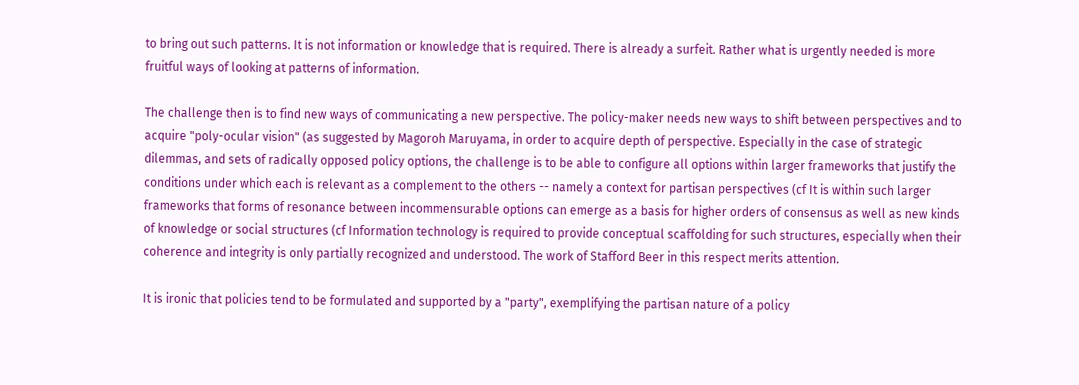to bring out such patterns. It is not information or knowledge that is required. There is already a surfeit. Rather what is urgently needed is more fruitful ways of looking at patterns of information.

The challenge then is to find new ways of communicating a new perspective. The policy-maker needs new ways to shift between perspectives and to acquire "poly-ocular vision" (as suggested by Magoroh Maruyama, in order to acquire depth of perspective. Especially in the case of strategic dilemmas, and sets of radically opposed policy options, the challenge is to be able to configure all options within larger frameworks that justify the conditions under which each is relevant as a complement to the others -- namely a context for partisan perspectives (cf It is within such larger frameworks that forms of resonance between incommensurable options can emerge as a basis for higher orders of consensus as well as new kinds of knowledge or social structures (cf Information technology is required to provide conceptual scaffolding for such structures, especially when their coherence and integrity is only partially recognized and understood. The work of Stafford Beer in this respect merits attention.

It is ironic that policies tend to be formulated and supported by a "party", exemplifying the partisan nature of a policy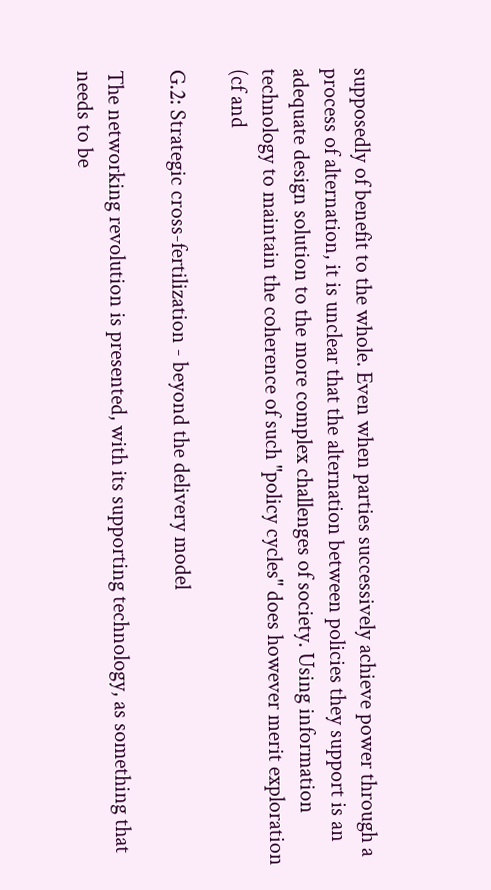supposedly of benefit to the whole. Even when parties successively achieve power through a process of alternation, it is unclear that the alternation between policies they support is an adequate design solution to the more complex challenges of society. Using information technology to maintain the coherence of such "policy cycles" does however merit exploration (cf and

G.2: Strategic cross-fertilization - beyond the delivery model

The networking revolution is presented, with its supporting technology, as something that needs to be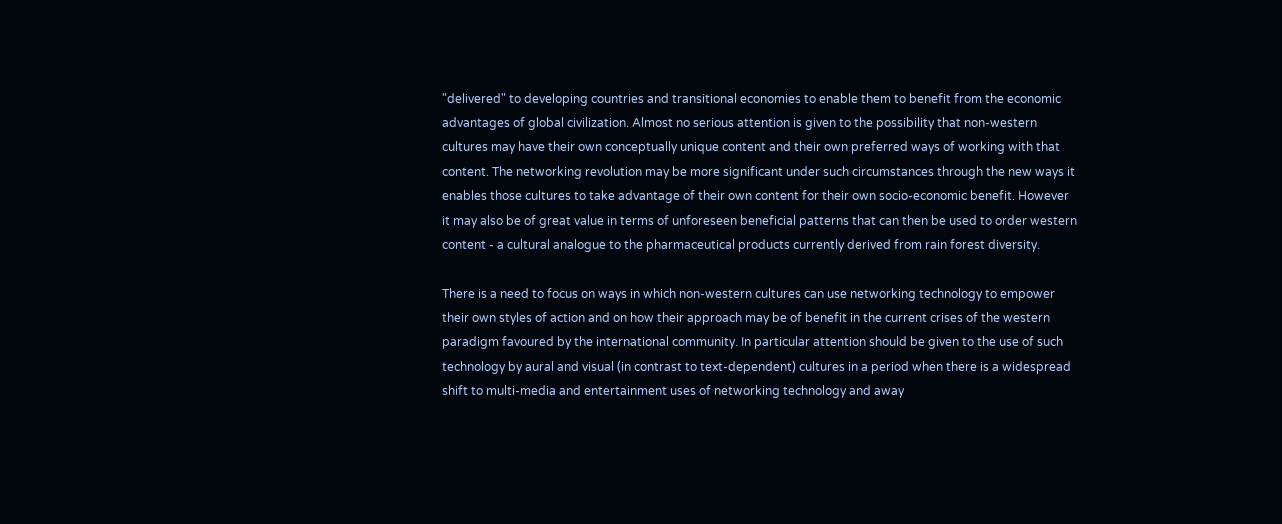"delivered" to developing countries and transitional economies to enable them to benefit from the economic advantages of global civilization. Almost no serious attention is given to the possibility that non-western cultures may have their own conceptually unique content and their own preferred ways of working with that content. The networking revolution may be more significant under such circumstances through the new ways it enables those cultures to take advantage of their own content for their own socio-economic benefit. However it may also be of great value in terms of unforeseen beneficial patterns that can then be used to order western content - a cultural analogue to the pharmaceutical products currently derived from rain forest diversity.

There is a need to focus on ways in which non-western cultures can use networking technology to empower their own styles of action and on how their approach may be of benefit in the current crises of the western paradigm favoured by the international community. In particular attention should be given to the use of such technology by aural and visual (in contrast to text-dependent) cultures in a period when there is a widespread shift to multi-media and entertainment uses of networking technology and away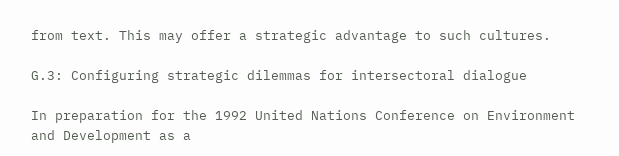from text. This may offer a strategic advantage to such cultures.

G.3: Configuring strategic dilemmas for intersectoral dialogue

In preparation for the 1992 United Nations Conference on Environment and Development as a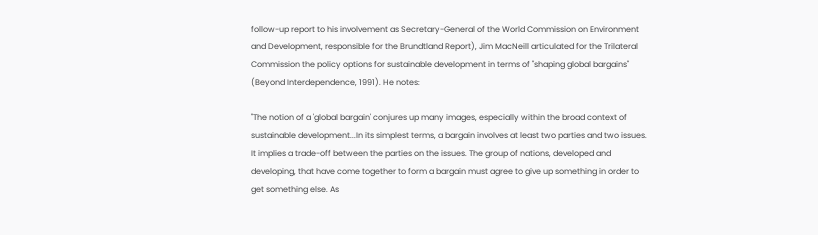follow-up report to his involvement as Secretary-General of the World Commission on Environment and Development, responsible for the Brundtland Report), Jim MacNeill articulated for the Trilateral Commission the policy options for sustainable development in terms of "shaping global bargains" (Beyond Interdependence, 1991). He notes:

"The notion of a 'global bargain' conjures up many images, especially within the broad context of sustainable development...In its simplest terms, a bargain involves at least two parties and two issues. It implies a trade-off between the parties on the issues. The group of nations, developed and developing, that have come together to form a bargain must agree to give up something in order to get something else. As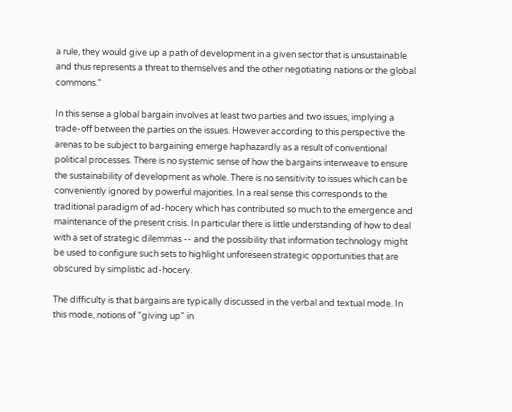a rule, they would give up a path of development in a given sector that is unsustainable and thus represents a threat to themselves and the other negotiating nations or the global commons."

In this sense a global bargain involves at least two parties and two issues, implying a trade-off between the parties on the issues. However according to this perspective the arenas to be subject to bargaining emerge haphazardly as a result of conventional political processes. There is no systemic sense of how the bargains interweave to ensure the sustainability of development as whole. There is no sensitivity to issues which can be conveniently ignored by powerful majorities. In a real sense this corresponds to the traditional paradigm of ad-hocery which has contributed so much to the emergence and maintenance of the present crisis. In particular there is little understanding of how to deal with a set of strategic dilemmas -- and the possibility that information technology might be used to configure such sets to highlight unforeseen strategic opportunities that are obscured by simplistic ad-hocery.

The difficulty is that bargains are typically discussed in the verbal and textual mode. In this mode, notions of "giving up" in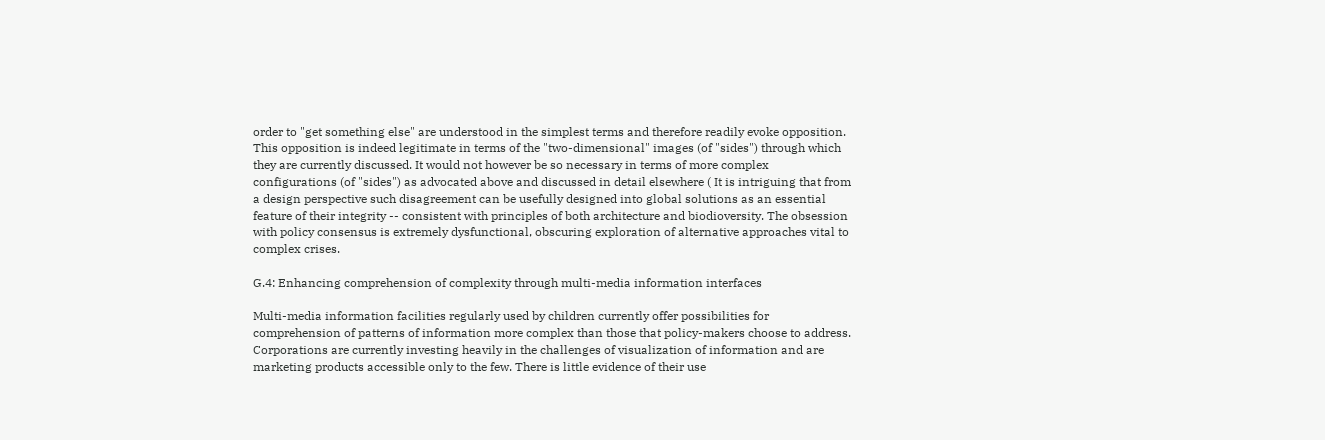order to "get something else" are understood in the simplest terms and therefore readily evoke opposition. This opposition is indeed legitimate in terms of the "two-dimensional" images (of "sides") through which they are currently discussed. It would not however be so necessary in terms of more complex configurations (of "sides") as advocated above and discussed in detail elsewhere ( It is intriguing that from a design perspective such disagreement can be usefully designed into global solutions as an essential feature of their integrity -- consistent with principles of both architecture and biodioversity. The obsession with policy consensus is extremely dysfunctional, obscuring exploration of alternative approaches vital to complex crises.

G.4: Enhancing comprehension of complexity through multi-media information interfaces

Multi-media information facilities regularly used by children currently offer possibilities for comprehension of patterns of information more complex than those that policy-makers choose to address. Corporations are currently investing heavily in the challenges of visualization of information and are marketing products accessible only to the few. There is little evidence of their use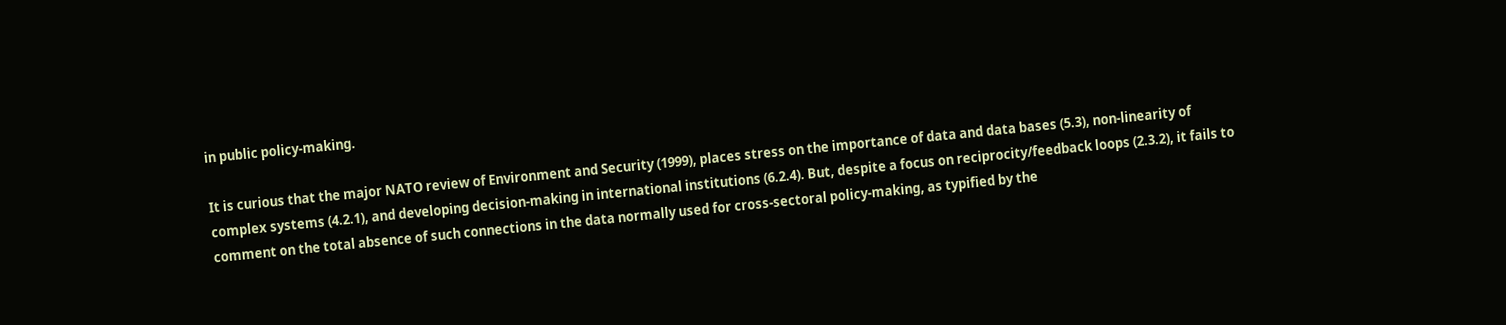in public policy-making.

It is curious that the major NATO review of Environment and Security (1999), places stress on the importance of data and data bases (5.3), non-linearity of complex systems (4.2.1), and developing decision-making in international institutions (6.2.4). But, despite a focus on reciprocity/feedback loops (2.3.2), it fails to comment on the total absence of such connections in the data normally used for cross-sectoral policy-making, as typified by the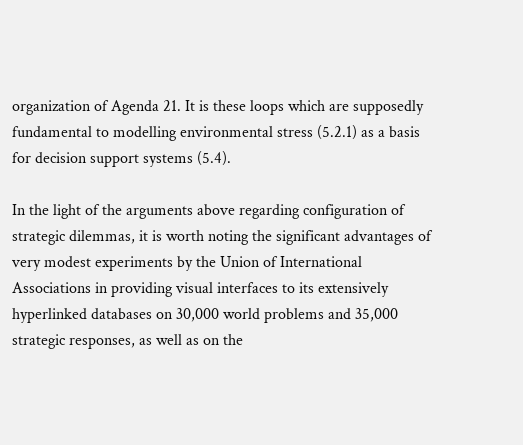organization of Agenda 21. It is these loops which are supposedly fundamental to modelling environmental stress (5.2.1) as a basis for decision support systems (5.4).

In the light of the arguments above regarding configuration of strategic dilemmas, it is worth noting the significant advantages of very modest experiments by the Union of International Associations in providing visual interfaces to its extensively hyperlinked databases on 30,000 world problems and 35,000 strategic responses, as well as on the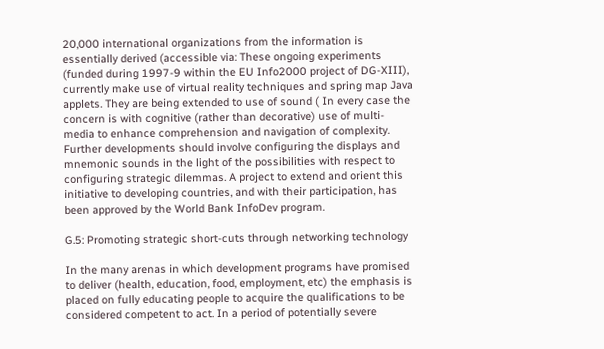20,000 international organizations from the information is essentially derived (accessible via: These ongoing experiments (funded during 1997-9 within the EU Info2000 project of DG-XIII), currently make use of virtual reality techniques and spring map Java applets. They are being extended to use of sound ( In every case the concern is with cognitive (rather than decorative) use of multi-media to enhance comprehension and navigation of complexity. Further developments should involve configuring the displays and mnemonic sounds in the light of the possibilities with respect to configuring strategic dilemmas. A project to extend and orient this initiative to developing countries, and with their participation, has been approved by the World Bank InfoDev program.

G.5: Promoting strategic short-cuts through networking technology

In the many arenas in which development programs have promised to deliver (health, education, food, employment, etc) the emphasis is placed on fully educating people to acquire the qualifications to be considered competent to act. In a period of potentially severe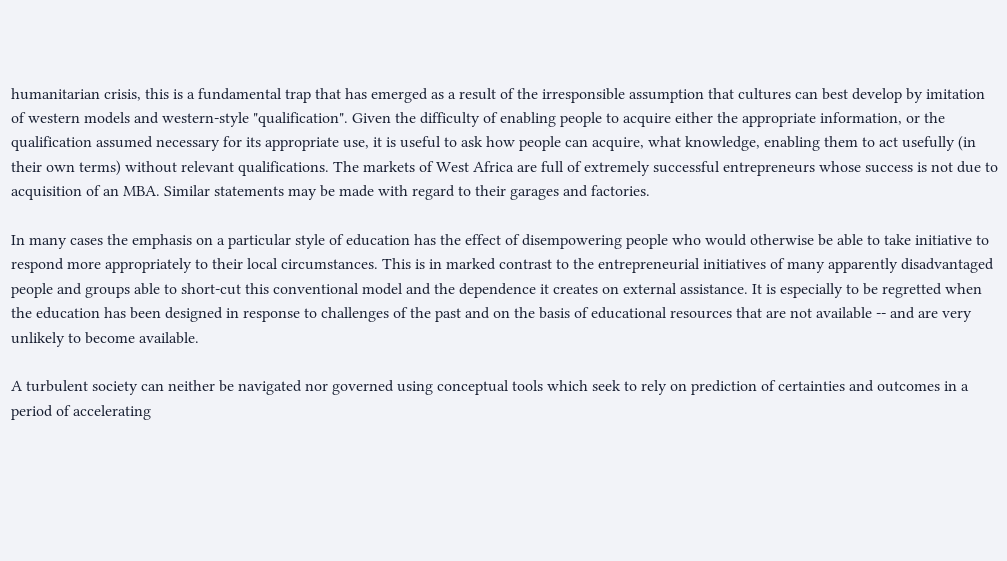humanitarian crisis, this is a fundamental trap that has emerged as a result of the irresponsible assumption that cultures can best develop by imitation of western models and western-style "qualification". Given the difficulty of enabling people to acquire either the appropriate information, or the qualification assumed necessary for its appropriate use, it is useful to ask how people can acquire, what knowledge, enabling them to act usefully (in their own terms) without relevant qualifications. The markets of West Africa are full of extremely successful entrepreneurs whose success is not due to acquisition of an MBA. Similar statements may be made with regard to their garages and factories.

In many cases the emphasis on a particular style of education has the effect of disempowering people who would otherwise be able to take initiative to respond more appropriately to their local circumstances. This is in marked contrast to the entrepreneurial initiatives of many apparently disadvantaged people and groups able to short-cut this conventional model and the dependence it creates on external assistance. It is especially to be regretted when the education has been designed in response to challenges of the past and on the basis of educational resources that are not available -- and are very unlikely to become available.

A turbulent society can neither be navigated nor governed using conceptual tools which seek to rely on prediction of certainties and outcomes in a period of accelerating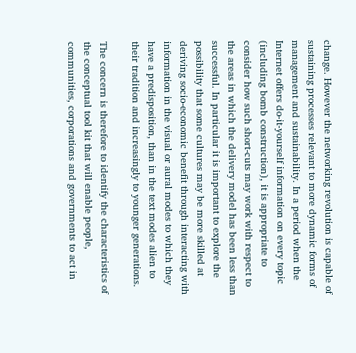change. However the networking revolution is capable of sustaining processes relevant to more dynamic forms of management and sustainability. In a period when the Internet offers do-it-yourself information on every topic (including bomb construction), it is appropriate to consider how such short-cuts may work with respect to the areas in which the delivery model has been less than successful. In particular it is important to explore the possibility that some cultures may be more skilled at deriving socio-economic benefit through interacting with information in the visual or aural modes to which they have a predisposition, than in the text modes alien to their tradition and increasingly to younger generations.

The concern is therefore to identify the characteristics of the conceptual tool kit that will enable people, communities, corporations and governments to act in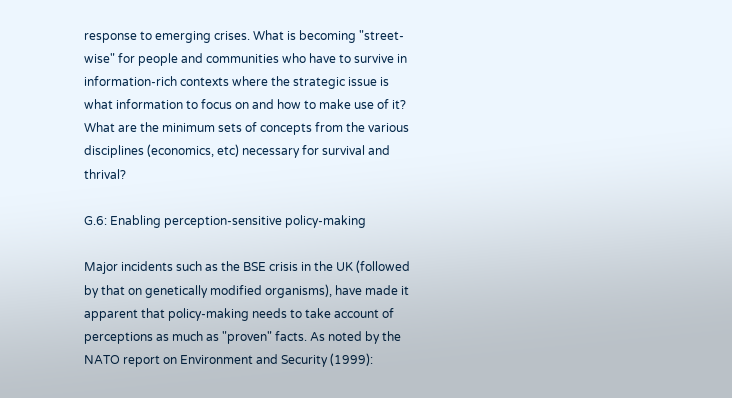response to emerging crises. What is becoming "street-wise" for people and communities who have to survive in information-rich contexts where the strategic issue is what information to focus on and how to make use of it? What are the minimum sets of concepts from the various disciplines (economics, etc) necessary for survival and thrival?

G.6: Enabling perception-sensitive policy-making

Major incidents such as the BSE crisis in the UK (followed by that on genetically modified organisms), have made it apparent that policy-making needs to take account of perceptions as much as "proven" facts. As noted by the NATO report on Environment and Security (1999):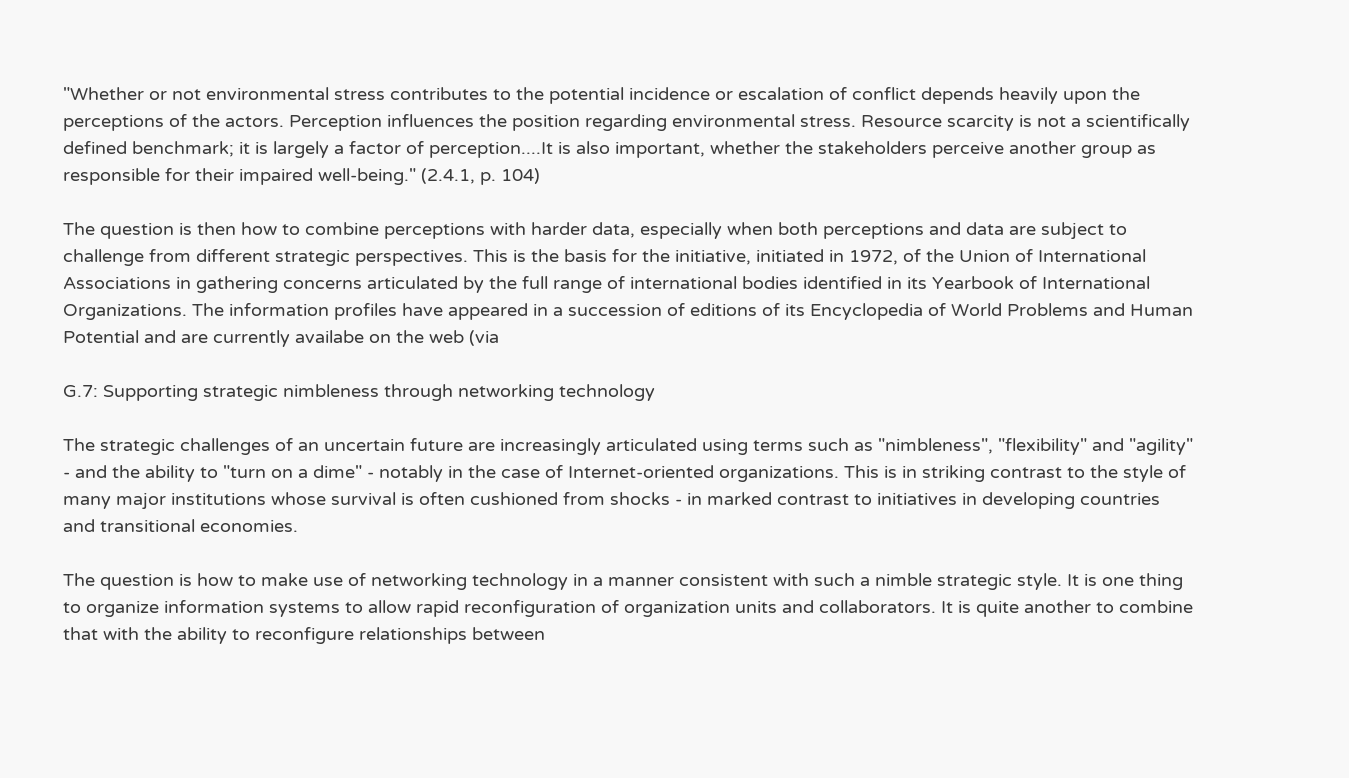"Whether or not environmental stress contributes to the potential incidence or escalation of conflict depends heavily upon the perceptions of the actors. Perception influences the position regarding environmental stress. Resource scarcity is not a scientifically defined benchmark; it is largely a factor of perception....It is also important, whether the stakeholders perceive another group as responsible for their impaired well-being." (2.4.1, p. 104)

The question is then how to combine perceptions with harder data, especially when both perceptions and data are subject to challenge from different strategic perspectives. This is the basis for the initiative, initiated in 1972, of the Union of International Associations in gathering concerns articulated by the full range of international bodies identified in its Yearbook of International Organizations. The information profiles have appeared in a succession of editions of its Encyclopedia of World Problems and Human Potential and are currently availabe on the web (via

G.7: Supporting strategic nimbleness through networking technology

The strategic challenges of an uncertain future are increasingly articulated using terms such as "nimbleness", "flexibility" and "agility" - and the ability to "turn on a dime" - notably in the case of Internet-oriented organizations. This is in striking contrast to the style of many major institutions whose survival is often cushioned from shocks - in marked contrast to initiatives in developing countries and transitional economies.

The question is how to make use of networking technology in a manner consistent with such a nimble strategic style. It is one thing to organize information systems to allow rapid reconfiguration of organization units and collaborators. It is quite another to combine that with the ability to reconfigure relationships between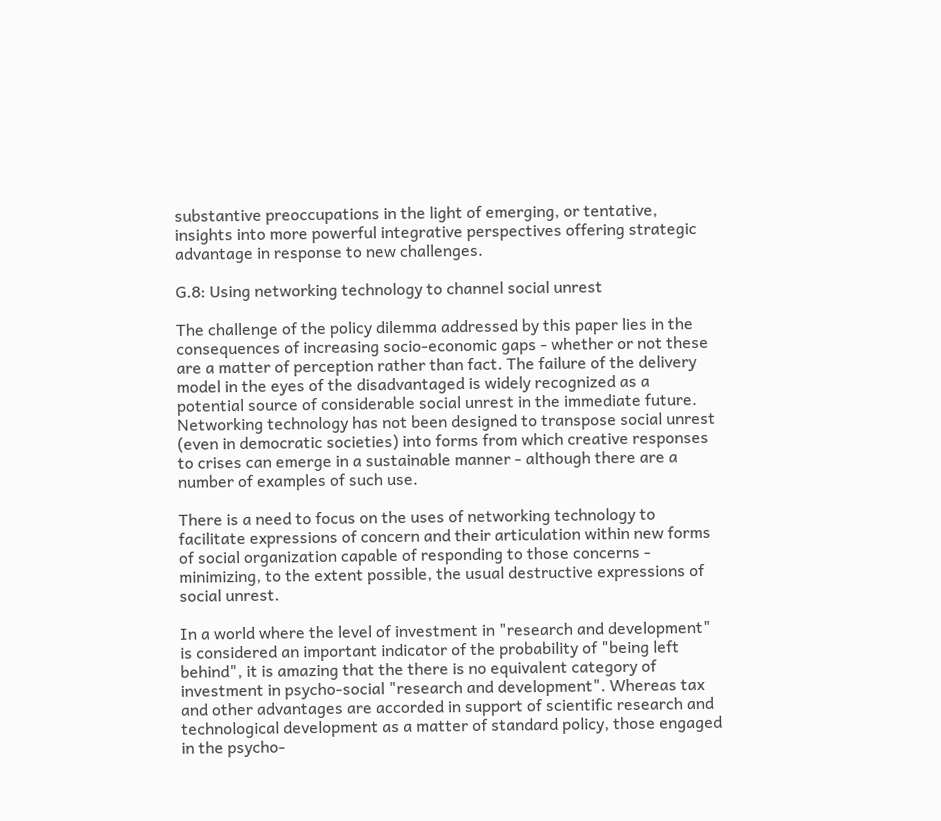substantive preoccupations in the light of emerging, or tentative, insights into more powerful integrative perspectives offering strategic advantage in response to new challenges.

G.8: Using networking technology to channel social unrest

The challenge of the policy dilemma addressed by this paper lies in the consequences of increasing socio-economic gaps - whether or not these are a matter of perception rather than fact. The failure of the delivery model in the eyes of the disadvantaged is widely recognized as a potential source of considerable social unrest in the immediate future. Networking technology has not been designed to transpose social unrest (even in democratic societies) into forms from which creative responses to crises can emerge in a sustainable manner - although there are a number of examples of such use.

There is a need to focus on the uses of networking technology to facilitate expressions of concern and their articulation within new forms of social organization capable of responding to those concerns - minimizing, to the extent possible, the usual destructive expressions of social unrest.

In a world where the level of investment in "research and development" is considered an important indicator of the probability of "being left behind", it is amazing that the there is no equivalent category of investment in psycho-social "research and development". Whereas tax and other advantages are accorded in support of scientific research and technological development as a matter of standard policy, those engaged in the psycho-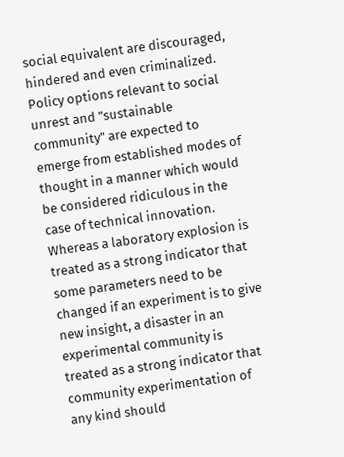social equivalent are discouraged, hindered and even criminalized. Policy options relevant to social unrest and "sustainable community" are expected to emerge from established modes of thought in a manner which would be considered ridiculous in the case of technical innovation. Whereas a laboratory explosion is treated as a strong indicator that some parameters need to be changed if an experiment is to give new insight, a disaster in an experimental community is treated as a strong indicator that community experimentation of any kind should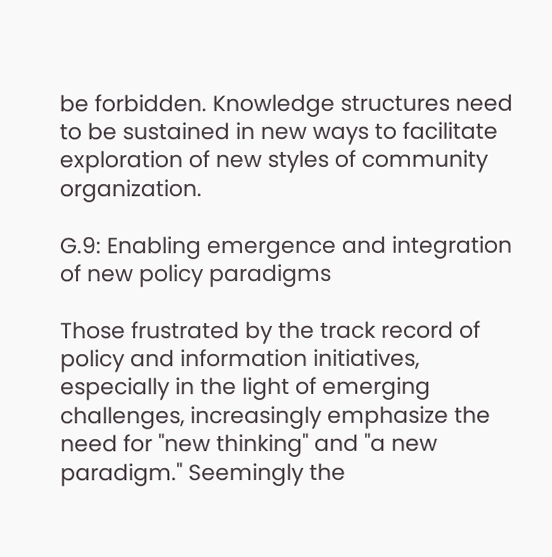be forbidden. Knowledge structures need to be sustained in new ways to facilitate exploration of new styles of community organization.

G.9: Enabling emergence and integration of new policy paradigms

Those frustrated by the track record of policy and information initiatives, especially in the light of emerging challenges, increasingly emphasize the need for "new thinking" and "a new paradigm." Seemingly the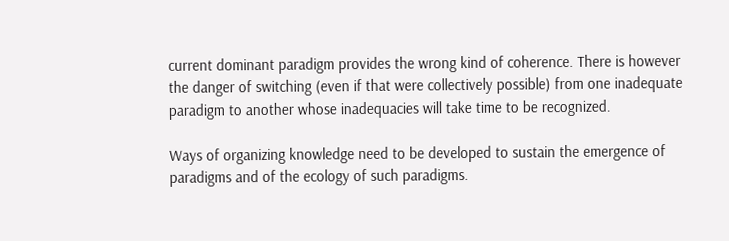current dominant paradigm provides the wrong kind of coherence. There is however the danger of switching (even if that were collectively possible) from one inadequate paradigm to another whose inadequacies will take time to be recognized.

Ways of organizing knowledge need to be developed to sustain the emergence of paradigms and of the ecology of such paradigms.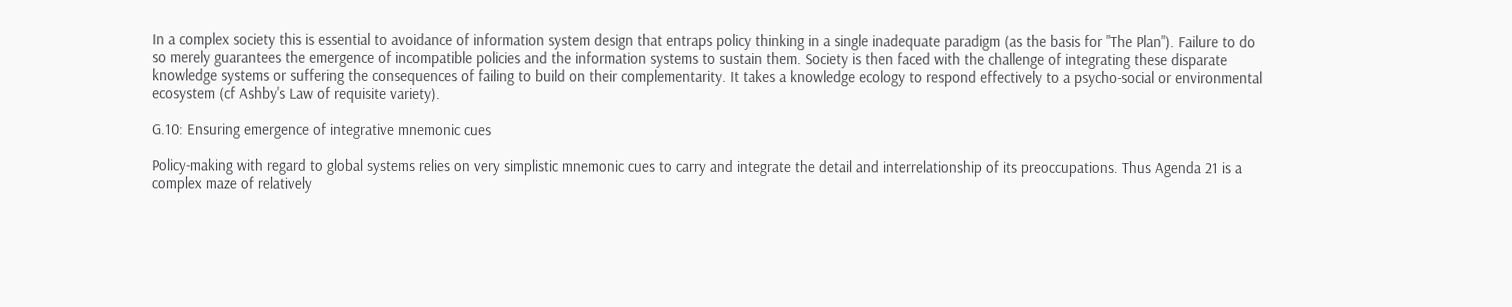In a complex society this is essential to avoidance of information system design that entraps policy thinking in a single inadequate paradigm (as the basis for "The Plan"). Failure to do so merely guarantees the emergence of incompatible policies and the information systems to sustain them. Society is then faced with the challenge of integrating these disparate knowledge systems or suffering the consequences of failing to build on their complementarity. It takes a knowledge ecology to respond effectively to a psycho-social or environmental ecosystem (cf Ashby's Law of requisite variety).

G.10: Ensuring emergence of integrative mnemonic cues

Policy-making with regard to global systems relies on very simplistic mnemonic cues to carry and integrate the detail and interrelationship of its preoccupations. Thus Agenda 21 is a complex maze of relatively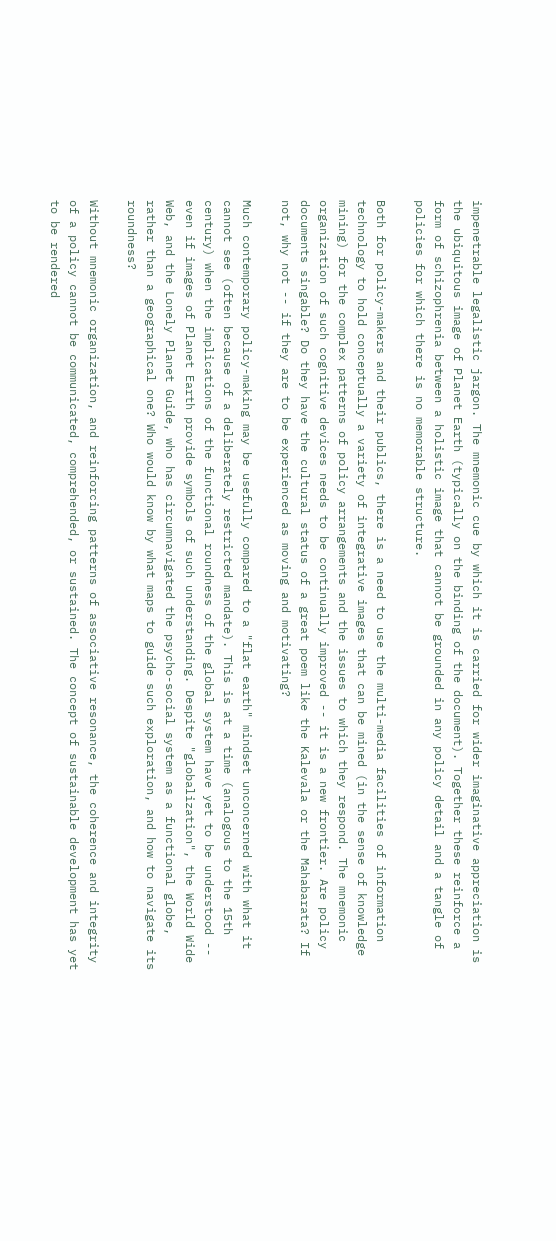impenetrable legalistic jargon. The mnemonic cue by which it is carried for wider imaginative appreciation is the ubiquitous image of Planet Earth (typically on the binding of the document). Together these reinforce a form of schizophrenia between a holistic image that cannot be grounded in any policy detail and a tangle of policies for which there is no memorable structure.

Both for policy-makers and their publics, there is a need to use the multi-media facilities of information technology to hold conceptually a variety of integrative images that can be mined (in the sense of knowledge mining) for the complex patterns of policy arrangements and the issues to which they respond. The mnemonic organization of such cognitive devices needs to be continually improved -- it is a new frontier. Are policy documents singable? Do they have the cultural status of a great poem like the Kalevala or the Mahabarata? If not, why not -- if they are to be experienced as moving and motivating?

Much contemporary policy-making may be usefully compared to a "flat earth" mindset unconcerned with what it cannot see (often because of a deliberately restricted mandate). This is at a time (analogous to the 15th century) when the implications of the functional roundness of the global system have yet to be understood -- even if images of Planet Earth provide symbols of such understanding. Despite "globalization", the World Wide Web, and the Lonely Planet Guide, who has circumnavigated the psycho-social system as a functional globe, rather than a geographical one? Who would know by what maps to guide such exploration, and how to navigate its roundness?

Without mnemonic organization, and reinforcing patterns of associative resonance, the coherence and integrity of a policy cannot be communicated, comprehended, or sustained. The concept of sustainable development has yet to be rendered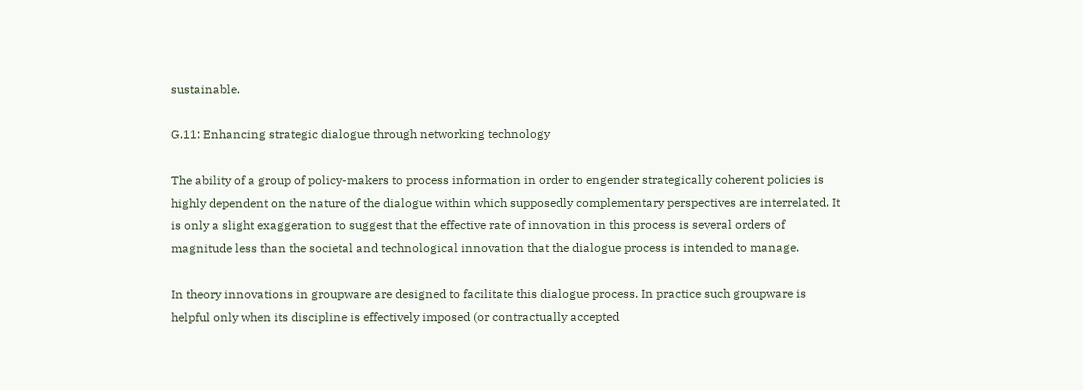sustainable.

G.11: Enhancing strategic dialogue through networking technology

The ability of a group of policy-makers to process information in order to engender strategically coherent policies is highly dependent on the nature of the dialogue within which supposedly complementary perspectives are interrelated. It is only a slight exaggeration to suggest that the effective rate of innovation in this process is several orders of magnitude less than the societal and technological innovation that the dialogue process is intended to manage.

In theory innovations in groupware are designed to facilitate this dialogue process. In practice such groupware is helpful only when its discipline is effectively imposed (or contractually accepted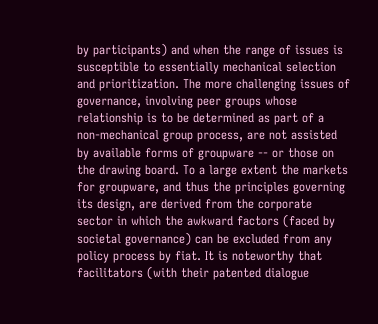by participants) and when the range of issues is susceptible to essentially mechanical selection and prioritization. The more challenging issues of governance, involving peer groups whose relationship is to be determined as part of a non-mechanical group process, are not assisted by available forms of groupware -- or those on the drawing board. To a large extent the markets for groupware, and thus the principles governing its design, are derived from the corporate sector in which the awkward factors (faced by societal governance) can be excluded from any policy process by fiat. It is noteworthy that facilitators (with their patented dialogue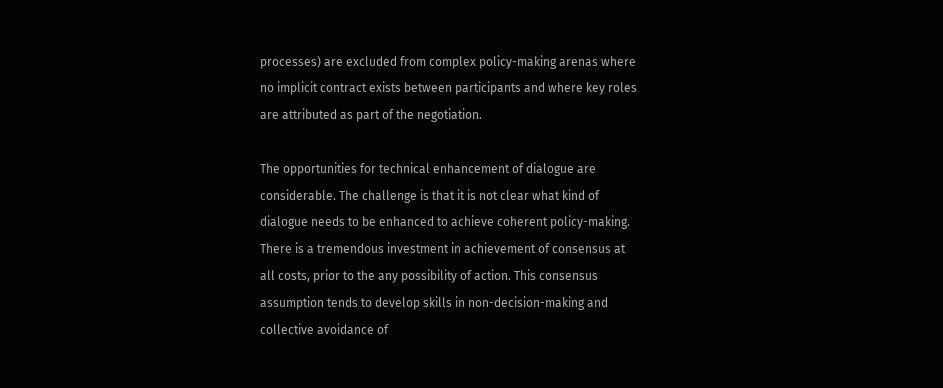processes) are excluded from complex policy-making arenas where no implicit contract exists between participants and where key roles are attributed as part of the negotiation.

The opportunities for technical enhancement of dialogue are considerable. The challenge is that it is not clear what kind of dialogue needs to be enhanced to achieve coherent policy-making. There is a tremendous investment in achievement of consensus at all costs, prior to the any possibility of action. This consensus assumption tends to develop skills in non-decision-making and collective avoidance of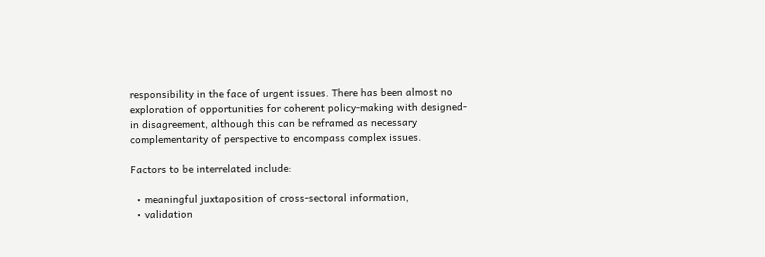responsibility in the face of urgent issues. There has been almost no exploration of opportunities for coherent policy-making with designed-in disagreement, although this can be reframed as necessary complementarity of perspective to encompass complex issues.

Factors to be interrelated include:

  • meaningful juxtaposition of cross-sectoral information,
  • validation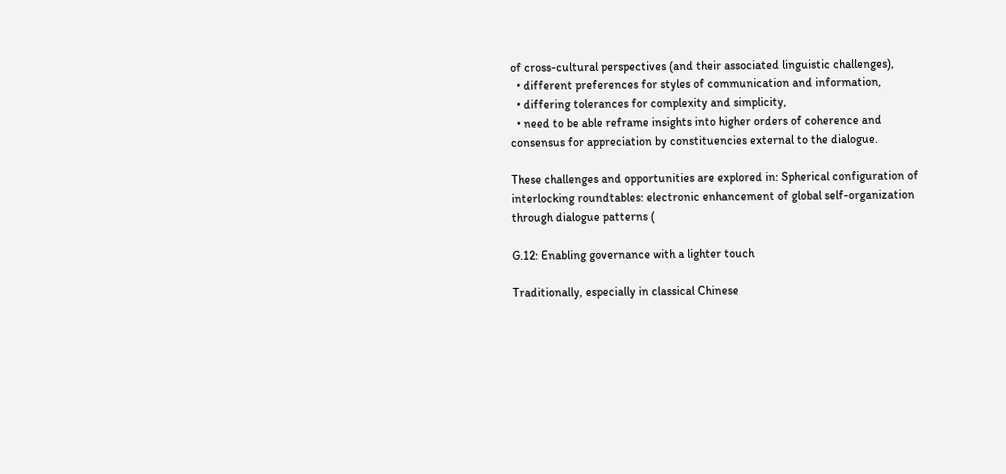of cross-cultural perspectives (and their associated linguistic challenges),
  • different preferences for styles of communication and information,
  • differing tolerances for complexity and simplicity,
  • need to be able reframe insights into higher orders of coherence and consensus for appreciation by constituencies external to the dialogue.

These challenges and opportunities are explored in: Spherical configuration of interlocking roundtables: electronic enhancement of global self-organization through dialogue patterns (

G.12: Enabling governance with a lighter touch

Traditionally, especially in classical Chinese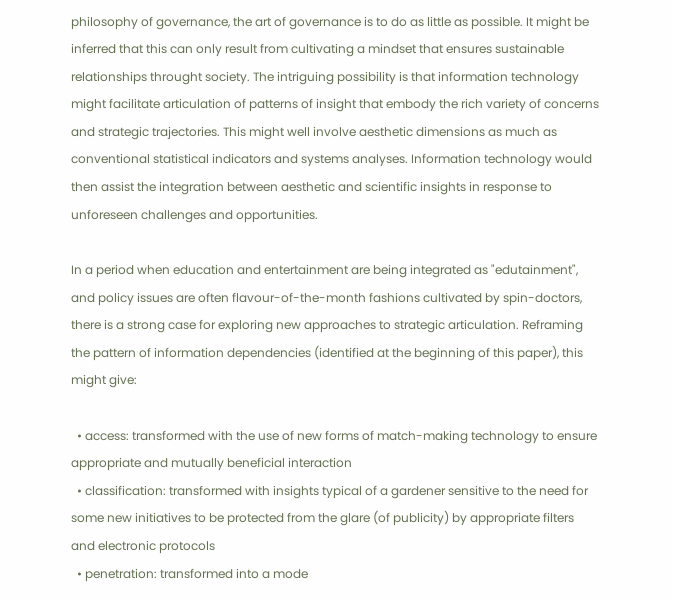philosophy of governance, the art of governance is to do as little as possible. It might be inferred that this can only result from cultivating a mindset that ensures sustainable relationships throught society. The intriguing possibility is that information technology might facilitate articulation of patterns of insight that embody the rich variety of concerns and strategic trajectories. This might well involve aesthetic dimensions as much as conventional statistical indicators and systems analyses. Information technology would then assist the integration between aesthetic and scientific insights in response to unforeseen challenges and opportunities.

In a period when education and entertainment are being integrated as "edutainment", and policy issues are often flavour-of-the-month fashions cultivated by spin-doctors, there is a strong case for exploring new approaches to strategic articulation. Reframing the pattern of information dependencies (identified at the beginning of this paper), this might give:

  • access: transformed with the use of new forms of match-making technology to ensure appropriate and mutually beneficial interaction
  • classification: transformed with insights typical of a gardener sensitive to the need for some new initiatives to be protected from the glare (of publicity) by appropriate filters and electronic protocols
  • penetration: transformed into a mode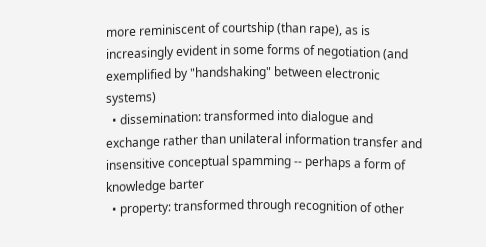more reminiscent of courtship (than rape), as is increasingly evident in some forms of negotiation (and exemplified by "handshaking" between electronic systems)
  • dissemination: transformed into dialogue and exchange rather than unilateral information transfer and insensitive conceptual spamming -- perhaps a form of knowledge barter
  • property: transformed through recognition of other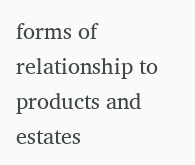forms of relationship to products and estates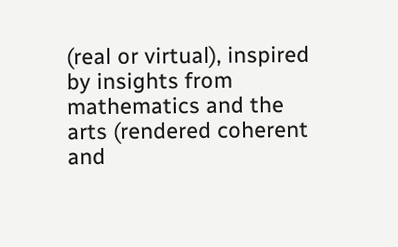(real or virtual), inspired by insights from mathematics and the arts (rendered coherent and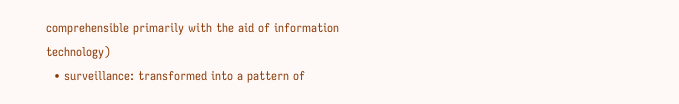comprehensible primarily with the aid of information technology)
  • surveillance: transformed into a pattern of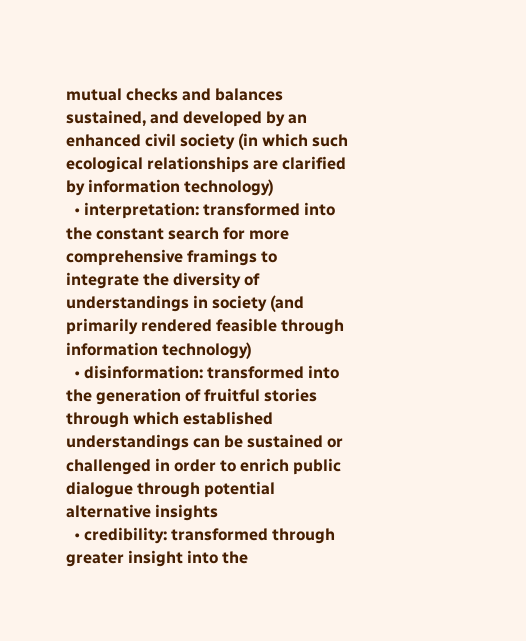mutual checks and balances sustained, and developed by an enhanced civil society (in which such ecological relationships are clarified by information technology)
  • interpretation: transformed into the constant search for more comprehensive framings to integrate the diversity of understandings in society (and primarily rendered feasible through information technology)
  • disinformation: transformed into the generation of fruitful stories through which established understandings can be sustained or challenged in order to enrich public dialogue through potential alternative insights
  • credibility: transformed through greater insight into the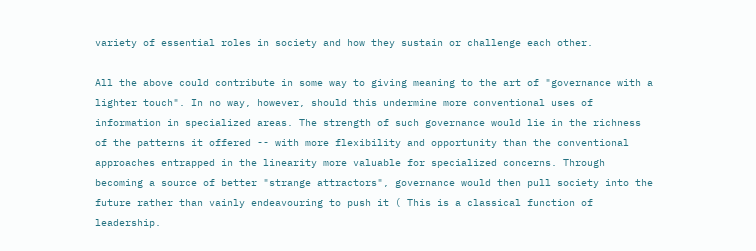variety of essential roles in society and how they sustain or challenge each other.

All the above could contribute in some way to giving meaning to the art of "governance with a lighter touch". In no way, however, should this undermine more conventional uses of information in specialized areas. The strength of such governance would lie in the richness of the patterns it offered -- with more flexibility and opportunity than the conventional approaches entrapped in the linearity more valuable for specialized concerns. Through becoming a source of better "strange attractors", governance would then pull society into the future rather than vainly endeavouring to push it ( This is a classical function of leadership.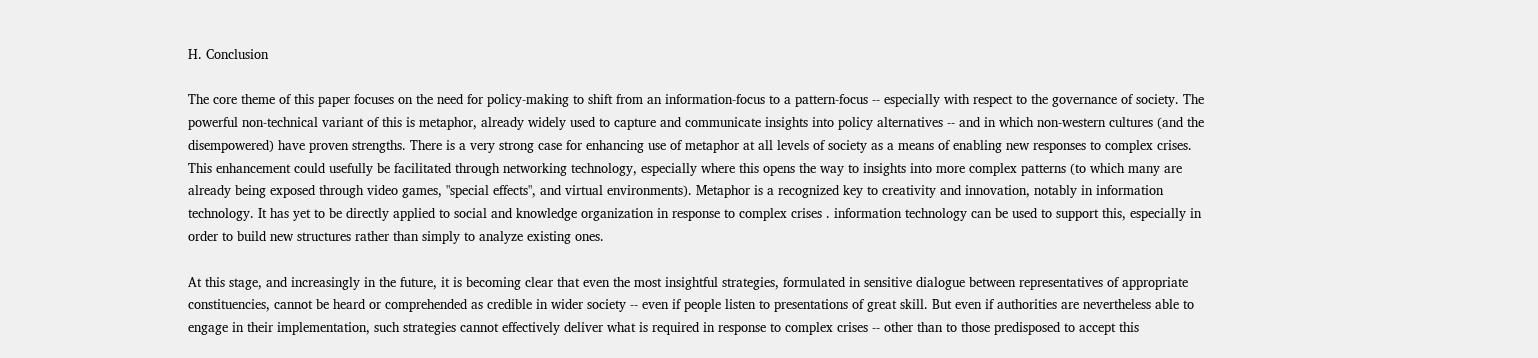H. Conclusion

The core theme of this paper focuses on the need for policy-making to shift from an information-focus to a pattern-focus -- especially with respect to the governance of society. The powerful non-technical variant of this is metaphor, already widely used to capture and communicate insights into policy alternatives -- and in which non-western cultures (and the disempowered) have proven strengths. There is a very strong case for enhancing use of metaphor at all levels of society as a means of enabling new responses to complex crises. This enhancement could usefully be facilitated through networking technology, especially where this opens the way to insights into more complex patterns (to which many are already being exposed through video games, "special effects", and virtual environments). Metaphor is a recognized key to creativity and innovation, notably in information technology. It has yet to be directly applied to social and knowledge organization in response to complex crises . information technology can be used to support this, especially in order to build new structures rather than simply to analyze existing ones.

At this stage, and increasingly in the future, it is becoming clear that even the most insightful strategies, formulated in sensitive dialogue between representatives of appropriate constituencies, cannot be heard or comprehended as credible in wider society -- even if people listen to presentations of great skill. But even if authorities are nevertheless able to engage in their implementation, such strategies cannot effectively deliver what is required in response to complex crises -- other than to those predisposed to accept this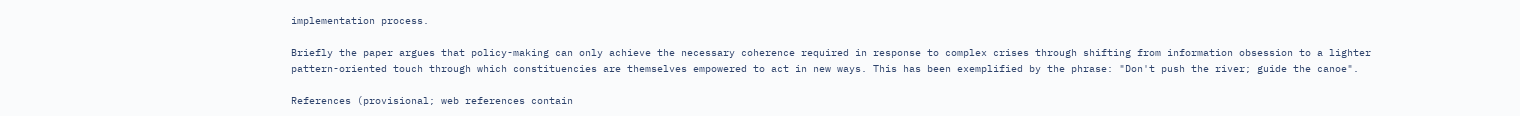implementation process.

Briefly the paper argues that policy-making can only achieve the necessary coherence required in response to complex crises through shifting from information obsession to a lighter pattern-oriented touch through which constituencies are themselves empowered to act in new ways. This has been exemplified by the phrase: "Don't push the river; guide the canoe".

References (provisional; web references contain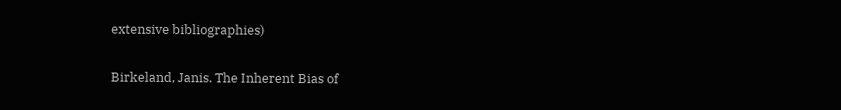extensive bibliographies)

Birkeland, Janis. The Inherent Bias of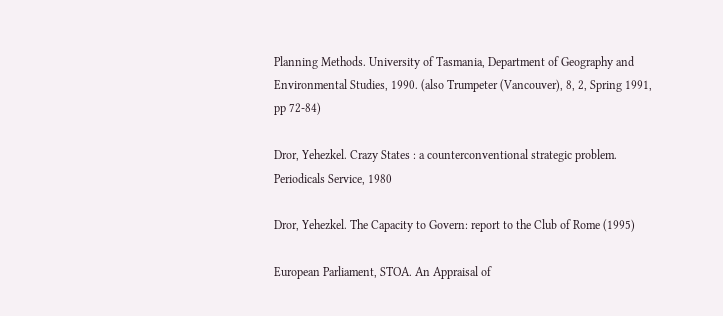Planning Methods. University of Tasmania, Department of Geography and Environmental Studies, 1990. (also Trumpeter (Vancouver), 8, 2, Spring 1991, pp 72-84)

Dror, Yehezkel. Crazy States : a counterconventional strategic problem. Periodicals Service, 1980

Dror, Yehezkel. The Capacity to Govern: report to the Club of Rome (1995)

European Parliament, STOA. An Appraisal of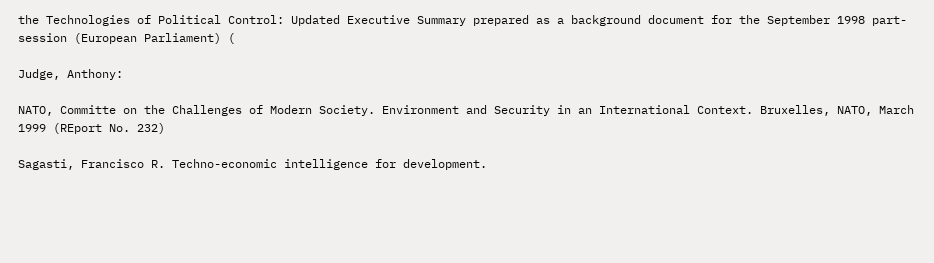the Technologies of Political Control: Updated Executive Summary prepared as a background document for the September 1998 part-session (European Parliament) (

Judge, Anthony:

NATO, Committe on the Challenges of Modern Society. Environment and Security in an International Context. Bruxelles, NATO, March 1999 (REport No. 232)

Sagasti, Francisco R. Techno-economic intelligence for development.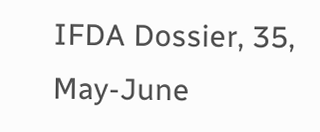IFDA Dossier, 35, May-June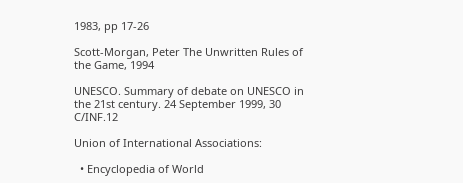1983, pp 17-26

Scott-Morgan, Peter The Unwritten Rules of the Game, 1994

UNESCO. Summary of debate on UNESCO in the 21st century. 24 September 1999, 30 C/INF.12

Union of International Associations:

  • Encyclopedia of World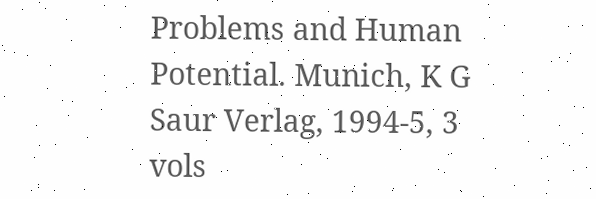Problems and Human Potential. Munich, K G Saur Verlag, 1994-5, 3 vols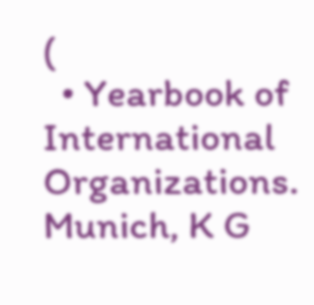(
  • Yearbook of International Organizations. Munich, K G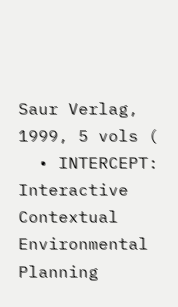Saur Verlag, 1999, 5 vols (
  • INTERCEPT: Interactive Contextual Environmental Planning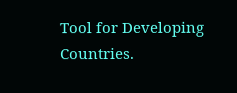Tool for Developing Countries.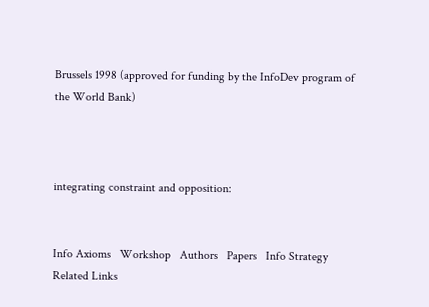Brussels 1998 (approved for funding by the InfoDev program of the World Bank)



integrating constraint and opposition:


Info Axioms   Workshop   Authors   Papers   Info Strategy   Related Links